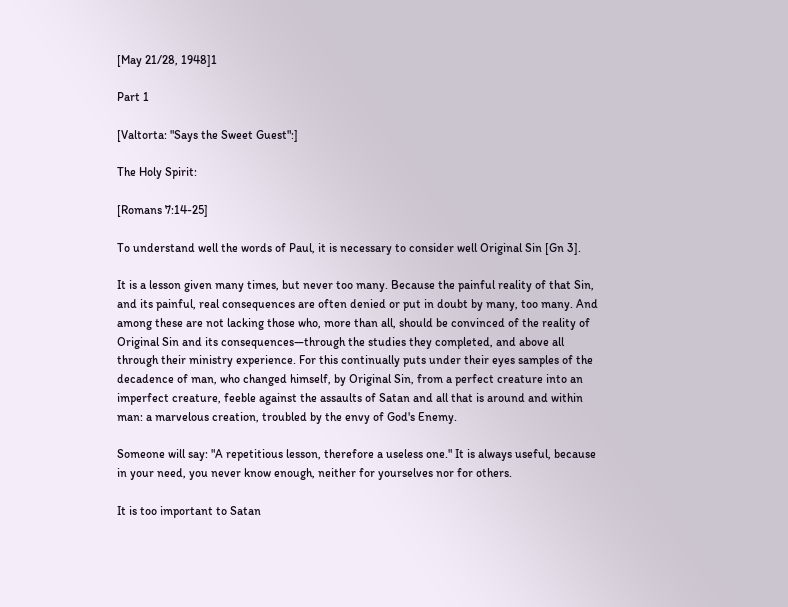[May 21/28, 1948]1

Part 1

[Valtorta: "Says the Sweet Guest":]

The Holy Spirit:

[Romans 7:14-25]

To understand well the words of Paul, it is necessary to consider well Original Sin [Gn 3].

It is a lesson given many times, but never too many. Because the painful reality of that Sin, and its painful, real consequences are often denied or put in doubt by many, too many. And among these are not lacking those who, more than all, should be convinced of the reality of Original Sin and its consequences—through the studies they completed, and above all through their ministry experience. For this continually puts under their eyes samples of the decadence of man, who changed himself, by Original Sin, from a perfect creature into an imperfect creature, feeble against the assaults of Satan and all that is around and within man: a marvelous creation, troubled by the envy of God's Enemy.

Someone will say: "A repetitious lesson, therefore a useless one." It is always useful, because in your need, you never know enough, neither for yourselves nor for others.

It is too important to Satan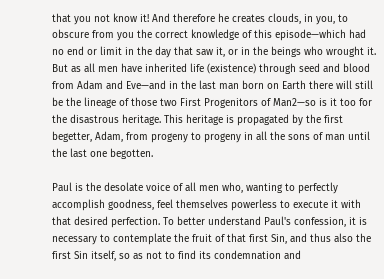that you not know it! And therefore he creates clouds, in you, to obscure from you the correct knowledge of this episode—which had no end or limit in the day that saw it, or in the beings who wrought it. But as all men have inherited life (existence) through seed and blood from Adam and Eve—and in the last man born on Earth there will still be the lineage of those two First Progenitors of Man2—so is it too for the disastrous heritage. This heritage is propagated by the first begetter, Adam, from progeny to progeny in all the sons of man until the last one begotten.

Paul is the desolate voice of all men who, wanting to perfectly accomplish goodness, feel themselves powerless to execute it with that desired perfection. To better understand Paul's confession, it is necessary to contemplate the fruit of that first Sin, and thus also the first Sin itself, so as not to find its condemnation and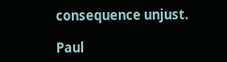consequence unjust.

Paul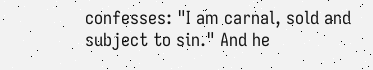confesses: "I am carnal, sold and subject to sin." And he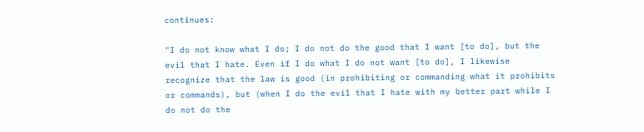continues:

"I do not know what I do; I do not do the good that I want [to do], but the evil that I hate. Even if I do what I do not want [to do], I likewise recognize that the law is good (in prohibiting or commanding what it prohibits or commands), but (when I do the evil that I hate with my better part while I do not do the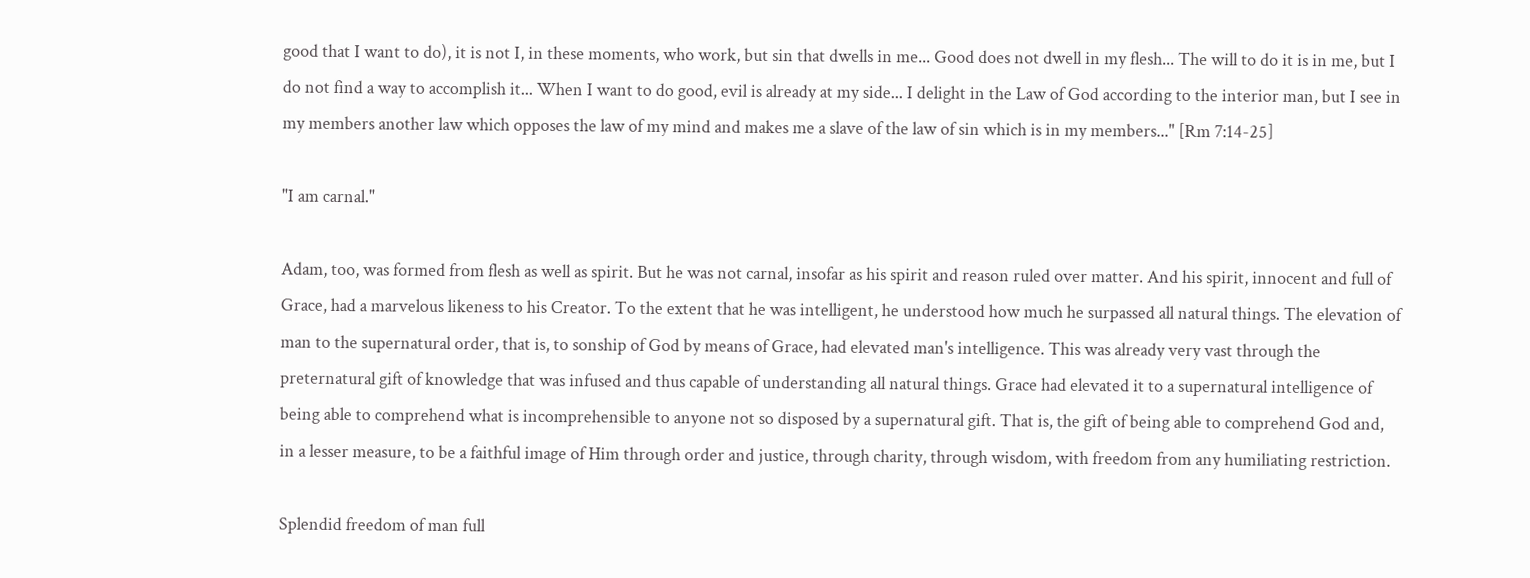good that I want to do), it is not I, in these moments, who work, but sin that dwells in me... Good does not dwell in my flesh... The will to do it is in me, but I do not find a way to accomplish it... When I want to do good, evil is already at my side... I delight in the Law of God according to the interior man, but I see in my members another law which opposes the law of my mind and makes me a slave of the law of sin which is in my members..." [Rm 7:14-25]

"I am carnal."

Adam, too, was formed from flesh as well as spirit. But he was not carnal, insofar as his spirit and reason ruled over matter. And his spirit, innocent and full of Grace, had a marvelous likeness to his Creator. To the extent that he was intelligent, he understood how much he surpassed all natural things. The elevation of man to the supernatural order, that is, to sonship of God by means of Grace, had elevated man's intelligence. This was already very vast through the preternatural gift of knowledge that was infused and thus capable of understanding all natural things. Grace had elevated it to a supernatural intelligence of being able to comprehend what is incomprehensible to anyone not so disposed by a supernatural gift. That is, the gift of being able to comprehend God and, in a lesser measure, to be a faithful image of Him through order and justice, through charity, through wisdom, with freedom from any humiliating restriction.

Splendid freedom of man full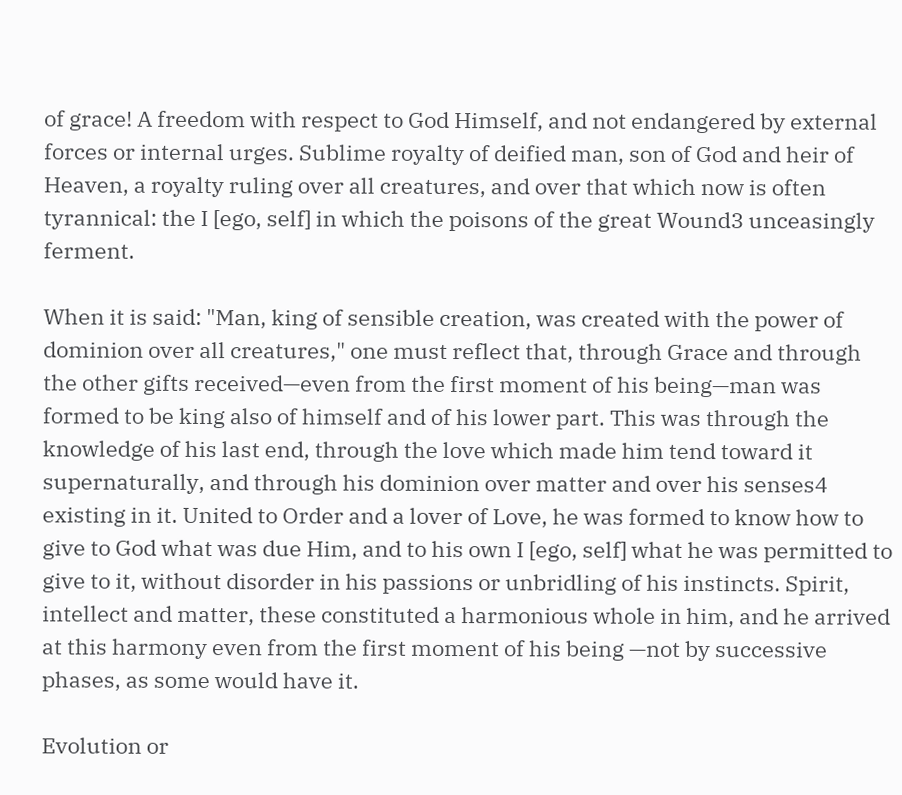of grace! A freedom with respect to God Himself, and not endangered by external forces or internal urges. Sublime royalty of deified man, son of God and heir of Heaven, a royalty ruling over all creatures, and over that which now is often tyrannical: the I [ego, self] in which the poisons of the great Wound3 unceasingly ferment.

When it is said: "Man, king of sensible creation, was created with the power of dominion over all creatures," one must reflect that, through Grace and through the other gifts received—even from the first moment of his being—man was formed to be king also of himself and of his lower part. This was through the knowledge of his last end, through the love which made him tend toward it supernaturally, and through his dominion over matter and over his senses4 existing in it. United to Order and a lover of Love, he was formed to know how to give to God what was due Him, and to his own I [ego, self] what he was permitted to give to it, without disorder in his passions or unbridling of his instincts. Spirit, intellect and matter, these constituted a harmonious whole in him, and he arrived at this harmony even from the first moment of his being —not by successive phases, as some would have it.

Evolution or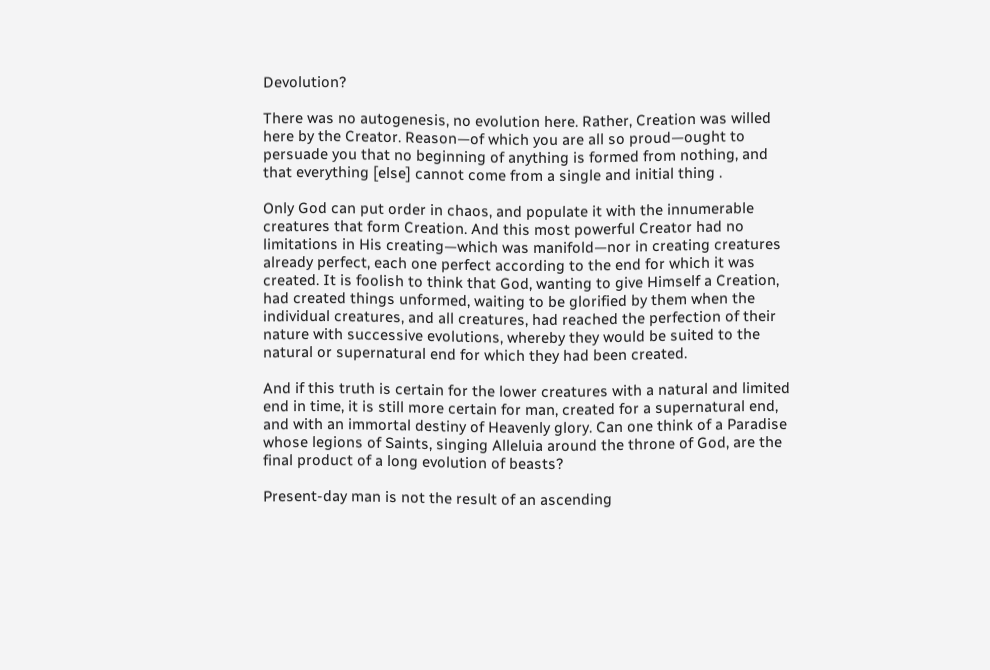Devolution?

There was no autogenesis, no evolution here. Rather, Creation was willed here by the Creator. Reason—of which you are all so proud—ought to persuade you that no beginning of anything is formed from nothing, and that everything [else] cannot come from a single and initial thing .

Only God can put order in chaos, and populate it with the innumerable creatures that form Creation. And this most powerful Creator had no limitations in His creating—which was manifold—nor in creating creatures already perfect, each one perfect according to the end for which it was created. It is foolish to think that God, wanting to give Himself a Creation, had created things unformed, waiting to be glorified by them when the individual creatures, and all creatures, had reached the perfection of their nature with successive evolutions, whereby they would be suited to the natural or supernatural end for which they had been created.

And if this truth is certain for the lower creatures with a natural and limited end in time, it is still more certain for man, created for a supernatural end, and with an immortal destiny of Heavenly glory. Can one think of a Paradise whose legions of Saints, singing Alleluia around the throne of God, are the final product of a long evolution of beasts?

Present-day man is not the result of an ascending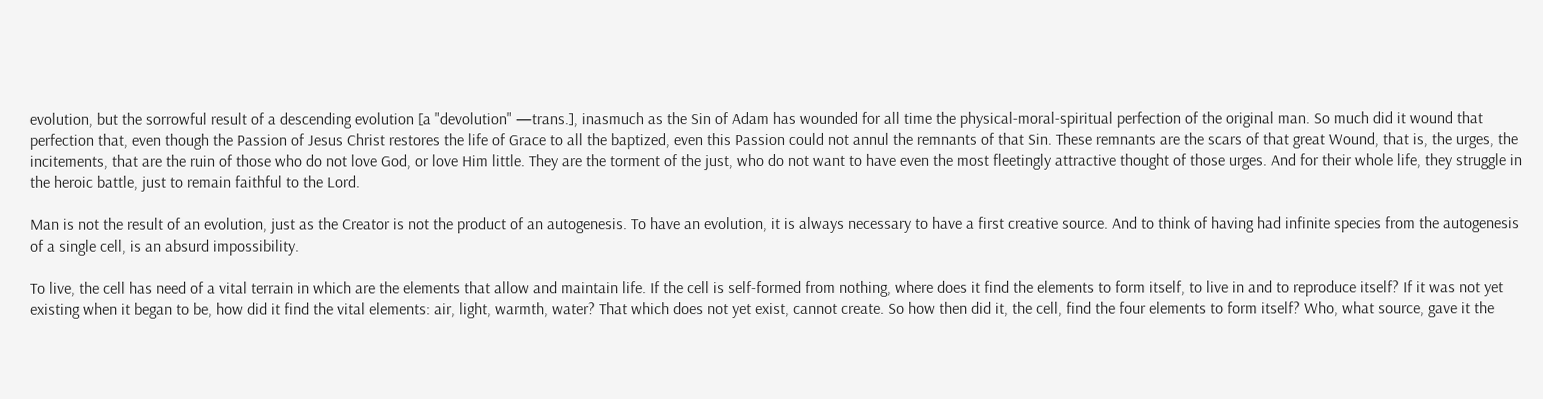evolution, but the sorrowful result of a descending evolution [a "devolution" —trans.], inasmuch as the Sin of Adam has wounded for all time the physical-moral-spiritual perfection of the original man. So much did it wound that perfection that, even though the Passion of Jesus Christ restores the life of Grace to all the baptized, even this Passion could not annul the remnants of that Sin. These remnants are the scars of that great Wound, that is, the urges, the incitements, that are the ruin of those who do not love God, or love Him little. They are the torment of the just, who do not want to have even the most fleetingly attractive thought of those urges. And for their whole life, they struggle in the heroic battle, just to remain faithful to the Lord.

Man is not the result of an evolution, just as the Creator is not the product of an autogenesis. To have an evolution, it is always necessary to have a first creative source. And to think of having had infinite species from the autogenesis of a single cell, is an absurd impossibility.

To live, the cell has need of a vital terrain in which are the elements that allow and maintain life. If the cell is self-formed from nothing, where does it find the elements to form itself, to live in and to reproduce itself? If it was not yet existing when it began to be, how did it find the vital elements: air, light, warmth, water? That which does not yet exist, cannot create. So how then did it, the cell, find the four elements to form itself? Who, what source, gave it the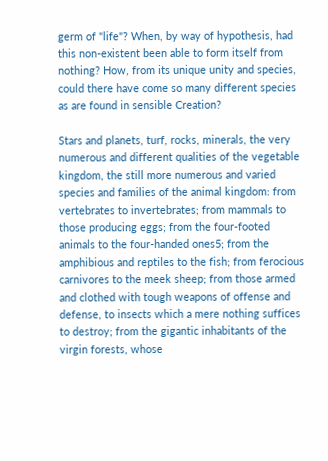germ of "life"? When, by way of hypothesis, had this non-existent been able to form itself from nothing? How, from its unique unity and species, could there have come so many different species as are found in sensible Creation?

Stars and planets, turf, rocks, minerals, the very numerous and different qualities of the vegetable kingdom, the still more numerous and varied species and families of the animal kingdom: from vertebrates to invertebrates; from mammals to those producing eggs; from the four-footed animals to the four-handed ones5; from the amphibious and reptiles to the fish; from ferocious carnivores to the meek sheep; from those armed and clothed with tough weapons of offense and defense, to insects which a mere nothing suffices to destroy; from the gigantic inhabitants of the virgin forests, whose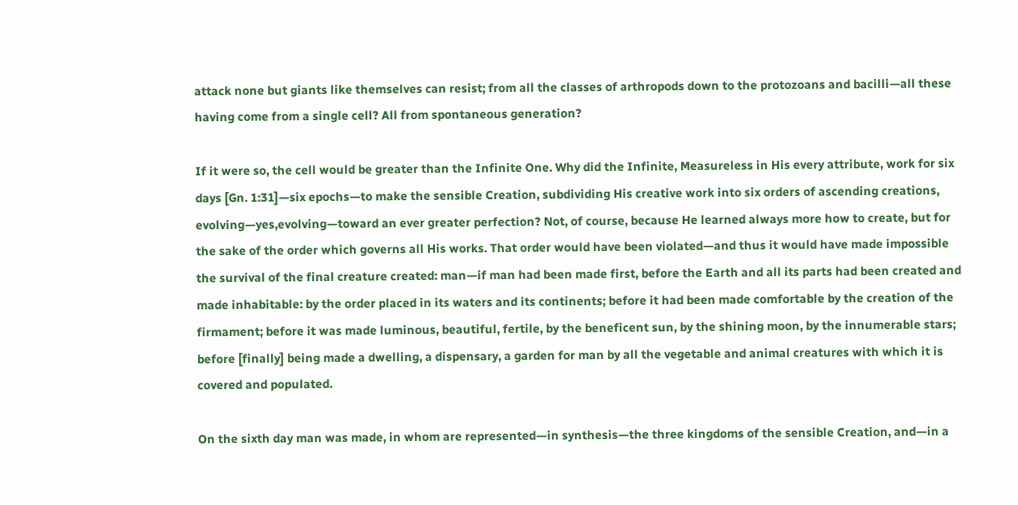attack none but giants like themselves can resist; from all the classes of arthropods down to the protozoans and bacilli—all these having come from a single cell? All from spontaneous generation?

If it were so, the cell would be greater than the Infinite One. Why did the Infinite, Measureless in His every attribute, work for six days [Gn. 1:31]—six epochs—to make the sensible Creation, subdividing His creative work into six orders of ascending creations, evolving—yes,evolving—toward an ever greater perfection? Not, of course, because He learned always more how to create, but for the sake of the order which governs all His works. That order would have been violated—and thus it would have made impossible the survival of the final creature created: man—if man had been made first, before the Earth and all its parts had been created and made inhabitable: by the order placed in its waters and its continents; before it had been made comfortable by the creation of the firmament; before it was made luminous, beautiful, fertile, by the beneficent sun, by the shining moon, by the innumerable stars; before [finally] being made a dwelling, a dispensary, a garden for man by all the vegetable and animal creatures with which it is covered and populated.

On the sixth day man was made, in whom are represented—in synthesis—the three kingdoms of the sensible Creation, and—in a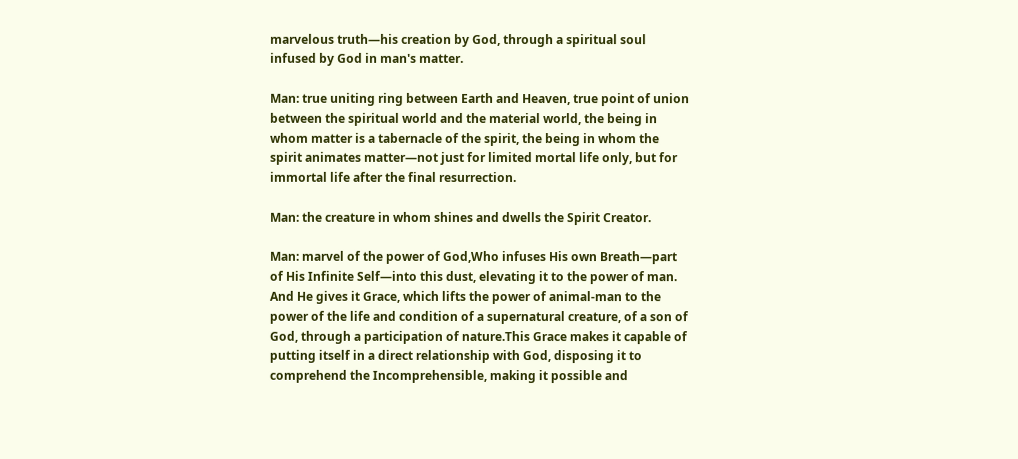marvelous truth—his creation by God, through a spiritual soul infused by God in man's matter.

Man: true uniting ring between Earth and Heaven, true point of union between the spiritual world and the material world, the being in whom matter is a tabernacle of the spirit, the being in whom the spirit animates matter—not just for limited mortal life only, but for immortal life after the final resurrection.

Man: the creature in whom shines and dwells the Spirit Creator.

Man: marvel of the power of God,Who infuses His own Breath—part of His Infinite Self—into this dust, elevating it to the power of man. And He gives it Grace, which lifts the power of animal-man to the power of the life and condition of a supernatural creature, of a son of God, through a participation of nature.This Grace makes it capable of putting itself in a direct relationship with God, disposing it to comprehend the Incomprehensible, making it possible and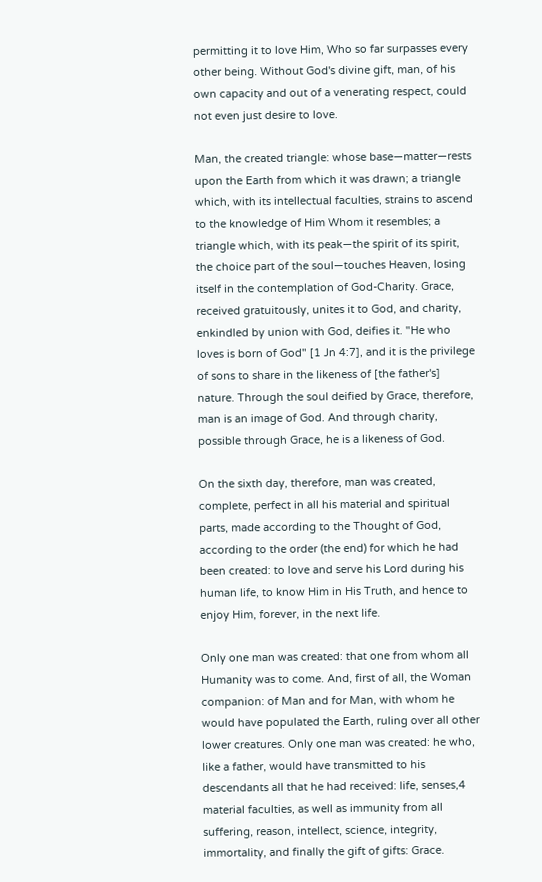permitting it to love Him, Who so far surpasses every other being. Without God's divine gift, man, of his own capacity and out of a venerating respect, could not even just desire to love.

Man, the created triangle: whose base—matter—rests upon the Earth from which it was drawn; a triangle which, with its intellectual faculties, strains to ascend to the knowledge of Him Whom it resembles; a triangle which, with its peak—the spirit of its spirit, the choice part of the soul—touches Heaven, losing itself in the contemplation of God-Charity. Grace, received gratuitously, unites it to God, and charity, enkindled by union with God, deifies it. "He who loves is born of God" [1 Jn 4:7], and it is the privilege of sons to share in the likeness of [the father's] nature. Through the soul deified by Grace, therefore, man is an image of God. And through charity, possible through Grace, he is a likeness of God.

On the sixth day, therefore, man was created, complete, perfect in all his material and spiritual parts, made according to the Thought of God, according to the order (the end) for which he had been created: to love and serve his Lord during his human life, to know Him in His Truth, and hence to enjoy Him, forever, in the next life.

Only one man was created: that one from whom all Humanity was to come. And, first of all, the Woman companion: of Man and for Man, with whom he would have populated the Earth, ruling over all other lower creatures. Only one man was created: he who, like a father, would have transmitted to his descendants all that he had received: life, senses,4 material faculties, as well as immunity from all suffering, reason, intellect, science, integrity, immortality, and finally the gift of gifts: Grace.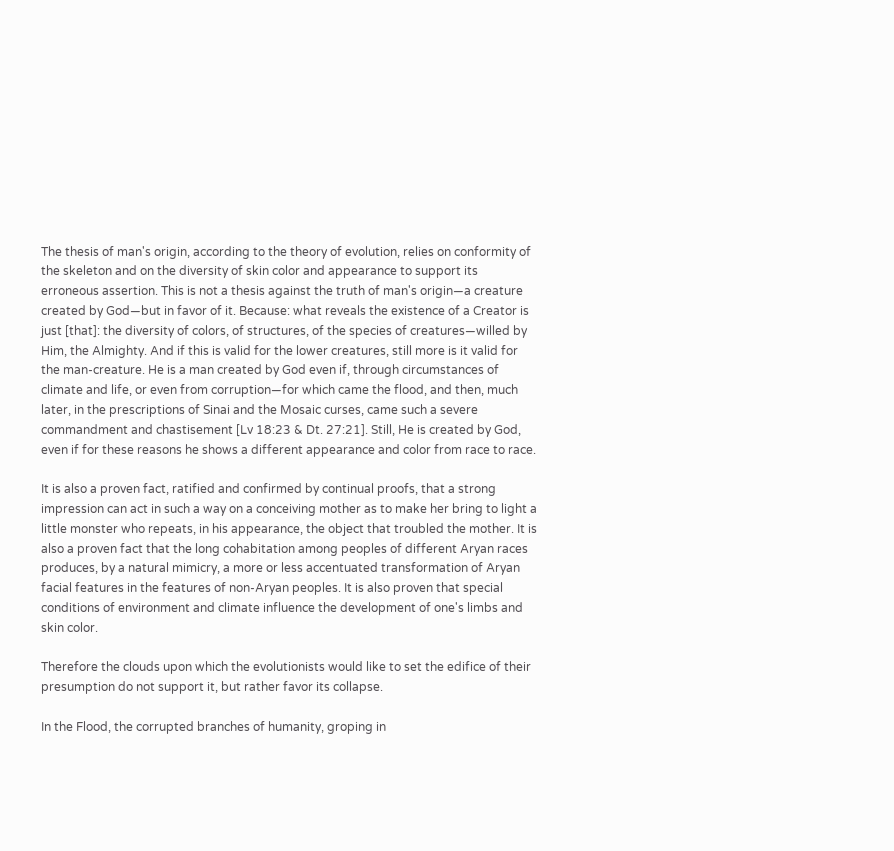The thesis of man's origin, according to the theory of evolution, relies on conformity of the skeleton and on the diversity of skin color and appearance to support its erroneous assertion. This is not a thesis against the truth of man's origin—a creature created by God—but in favor of it. Because: what reveals the existence of a Creator is just [that]: the diversity of colors, of structures, of the species of creatures—willed by Him, the Almighty. And if this is valid for the lower creatures, still more is it valid for the man-creature. He is a man created by God even if, through circumstances of climate and life, or even from corruption—for which came the flood, and then, much later, in the prescriptions of Sinai and the Mosaic curses, came such a severe commandment and chastisement [Lv 18:23 & Dt. 27:21]. Still, He is created by God, even if for these reasons he shows a different appearance and color from race to race.

It is also a proven fact, ratified and confirmed by continual proofs, that a strong impression can act in such a way on a conceiving mother as to make her bring to light a little monster who repeats, in his appearance, the object that troubled the mother. It is also a proven fact that the long cohabitation among peoples of different Aryan races produces, by a natural mimicry, a more or less accentuated transformation of Aryan facial features in the features of non-Aryan peoples. It is also proven that special conditions of environment and climate influence the development of one's limbs and skin color.

Therefore the clouds upon which the evolutionists would like to set the edifice of their presumption do not support it, but rather favor its collapse.

In the Flood, the corrupted branches of humanity, groping in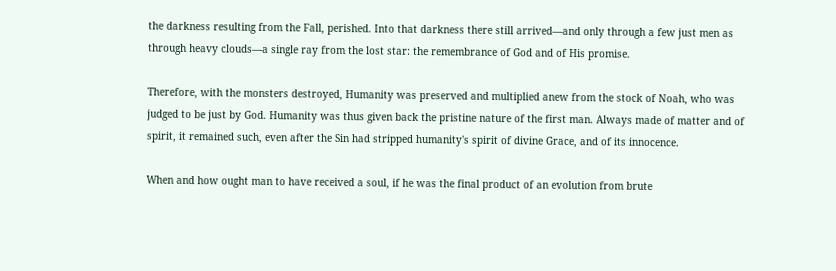the darkness resulting from the Fall, perished. Into that darkness there still arrived—and only through a few just men as through heavy clouds—a single ray from the lost star: the remembrance of God and of His promise.

Therefore, with the monsters destroyed, Humanity was preserved and multiplied anew from the stock of Noah, who was judged to be just by God. Humanity was thus given back the pristine nature of the first man. Always made of matter and of spirit, it remained such, even after the Sin had stripped humanity's spirit of divine Grace, and of its innocence.

When and how ought man to have received a soul, if he was the final product of an evolution from brute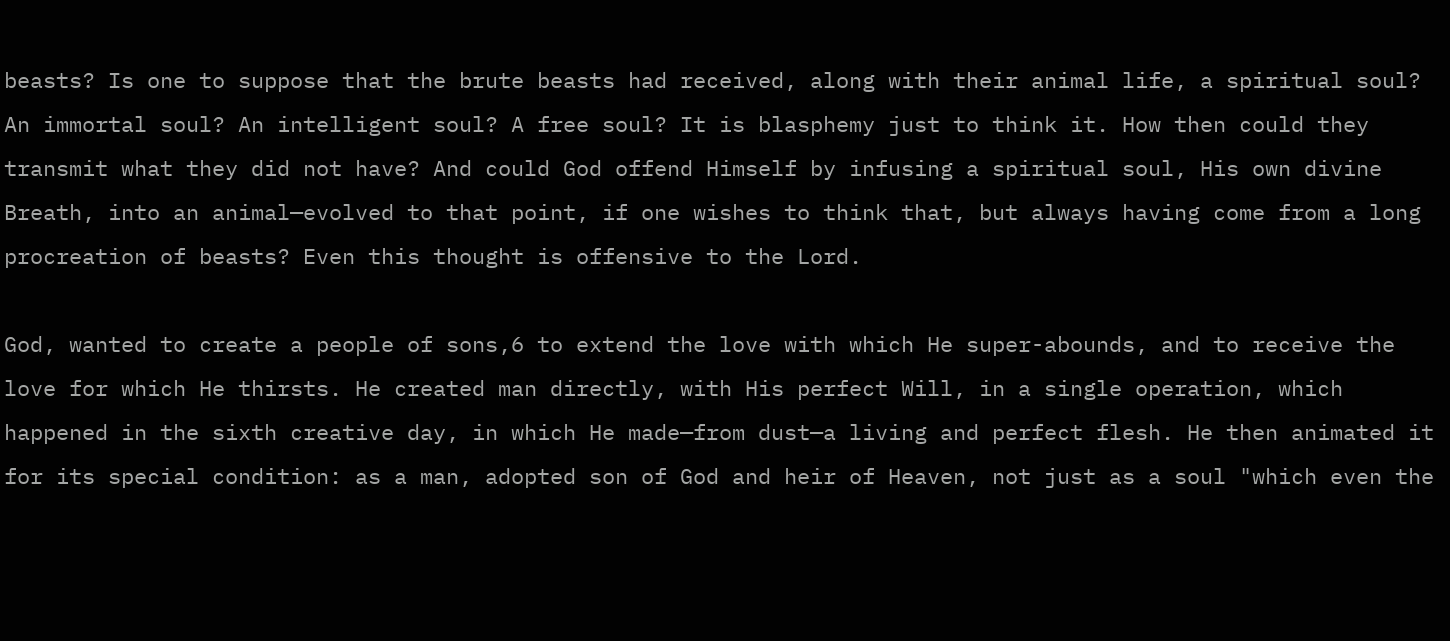beasts? Is one to suppose that the brute beasts had received, along with their animal life, a spiritual soul? An immortal soul? An intelligent soul? A free soul? It is blasphemy just to think it. How then could they transmit what they did not have? And could God offend Himself by infusing a spiritual soul, His own divine Breath, into an animal—evolved to that point, if one wishes to think that, but always having come from a long procreation of beasts? Even this thought is offensive to the Lord.

God, wanted to create a people of sons,6 to extend the love with which He super-abounds, and to receive the love for which He thirsts. He created man directly, with His perfect Will, in a single operation, which happened in the sixth creative day, in which He made—from dust—a living and perfect flesh. He then animated it for its special condition: as a man, adopted son of God and heir of Heaven, not just as a soul "which even the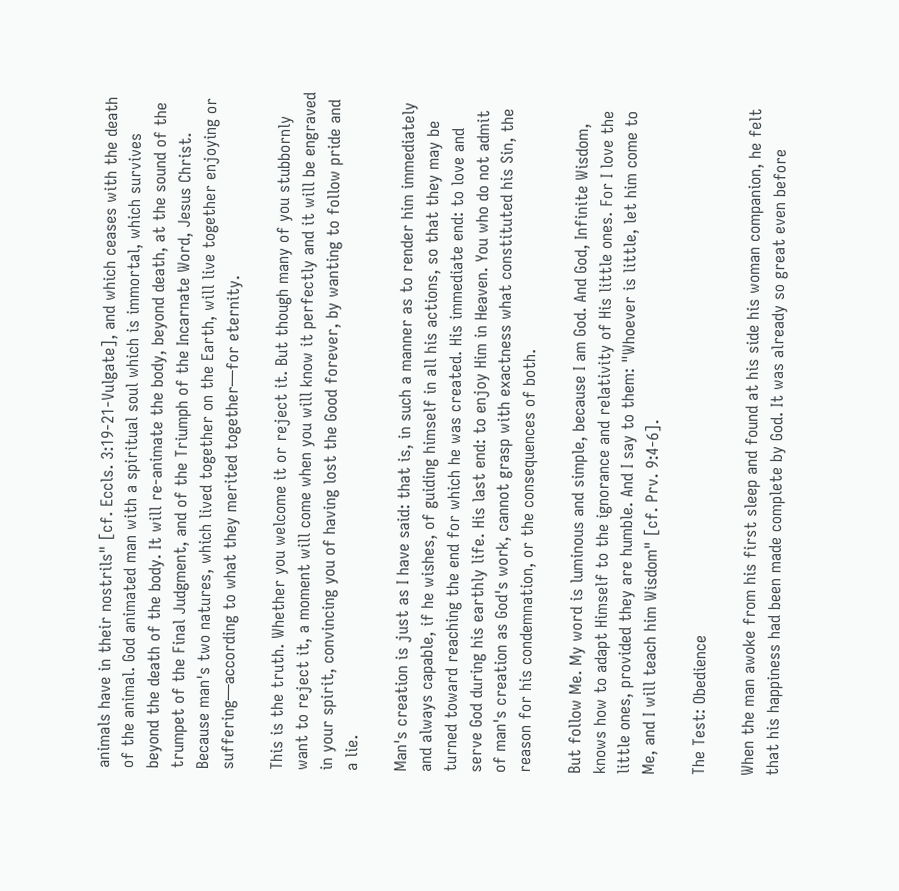animals have in their nostrils" [cf. Eccls. 3:19-21-Vulgate], and which ceases with the death of the animal. God animated man with a spiritual soul which is immortal, which survives beyond the death of the body. It will re-animate the body, beyond death, at the sound of the trumpet of the Final Judgment, and of the Triumph of the Incarnate Word, Jesus Christ. Because man's two natures, which lived together on the Earth, will live together enjoying or suffering—according to what they merited together—for eternity.

This is the truth. Whether you welcome it or reject it. But though many of you stubbornly want to reject it, a moment will come when you will know it perfectly and it will be engraved in your spirit, convincing you of having lost the Good forever, by wanting to follow pride and a lie.

Man's creation is just as I have said: that is, in such a manner as to render him immediately and always capable, if he wishes, of guiding himself in all his actions, so that they may be turned toward reaching the end for which he was created. His immediate end: to love and serve God during his earthly life. His last end: to enjoy Him in Heaven. You who do not admit of man's creation as God's work, cannot grasp with exactness what constituted his Sin, the reason for his condemnation, or the consequences of both.

But follow Me. My word is luminous and simple, because I am God. And God, Infinite Wisdom, knows how to adapt Himself to the ignorance and relativity of His little ones. For I love the little ones, provided they are humble. And I say to them: "Whoever is little, let him come to Me, and I will teach him Wisdom" [cf. Prv. 9:4-6].

The Test: Obedience

When the man awoke from his first sleep and found at his side his woman companion, he felt that his happiness had been made complete by God. It was already so great even before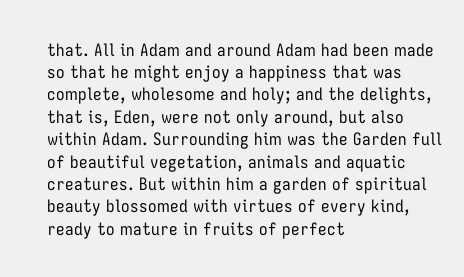that. All in Adam and around Adam had been made so that he might enjoy a happiness that was complete, wholesome and holy; and the delights, that is, Eden, were not only around, but also within Adam. Surrounding him was the Garden full of beautiful vegetation, animals and aquatic creatures. But within him a garden of spiritual beauty blossomed with virtues of every kind, ready to mature in fruits of perfect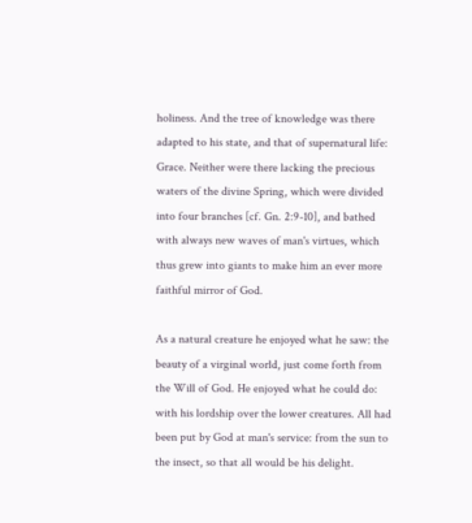holiness. And the tree of knowledge was there adapted to his state, and that of supernatural life: Grace. Neither were there lacking the precious waters of the divine Spring, which were divided into four branches [cf. Gn. 2:9-10], and bathed with always new waves of man's virtues, which thus grew into giants to make him an ever more faithful mirror of God.

As a natural creature he enjoyed what he saw: the beauty of a virginal world, just come forth from the Will of God. He enjoyed what he could do: with his lordship over the lower creatures. All had been put by God at man's service: from the sun to the insect, so that all would be his delight.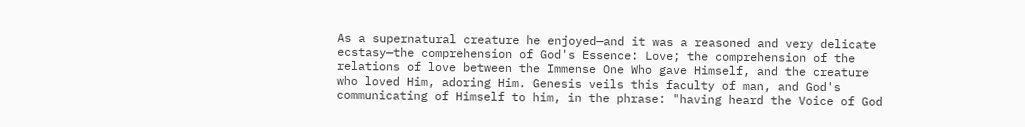As a supernatural creature he enjoyed—and it was a reasoned and very delicate ecstasy—the comprehension of God's Essence: Love; the comprehension of the relations of love between the Immense One Who gave Himself, and the creature who loved Him, adoring Him. Genesis veils this faculty of man, and God's communicating of Himself to him, in the phrase: "having heard the Voice of God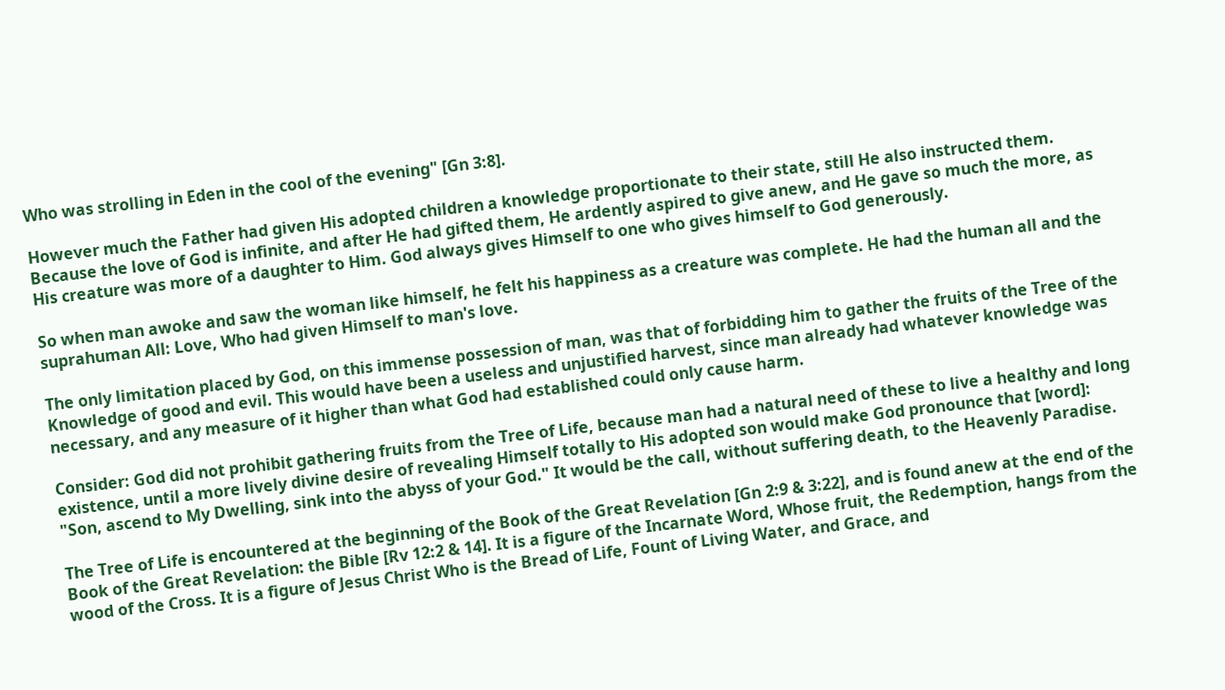Who was strolling in Eden in the cool of the evening" [Gn 3:8].

However much the Father had given His adopted children a knowledge proportionate to their state, still He also instructed them. Because the love of God is infinite, and after He had gifted them, He ardently aspired to give anew, and He gave so much the more, as His creature was more of a daughter to Him. God always gives Himself to one who gives himself to God generously.

So when man awoke and saw the woman like himself, he felt his happiness as a creature was complete. He had the human all and the suprahuman All: Love, Who had given Himself to man's love.

The only limitation placed by God, on this immense possession of man, was that of forbidding him to gather the fruits of the Tree of the Knowledge of good and evil. This would have been a useless and unjustified harvest, since man already had whatever knowledge was necessary, and any measure of it higher than what God had established could only cause harm.

Consider: God did not prohibit gathering fruits from the Tree of Life, because man had a natural need of these to live a healthy and long existence, until a more lively divine desire of revealing Himself totally to His adopted son would make God pronounce that [word]: "Son, ascend to My Dwelling, sink into the abyss of your God." It would be the call, without suffering death, to the Heavenly Paradise.

The Tree of Life is encountered at the beginning of the Book of the Great Revelation [Gn 2:9 & 3:22], and is found anew at the end of the Book of the Great Revelation: the Bible [Rv 12:2 & 14]. It is a figure of the Incarnate Word, Whose fruit, the Redemption, hangs from the wood of the Cross. It is a figure of Jesus Christ Who is the Bread of Life, Fount of Living Water, and Grace, and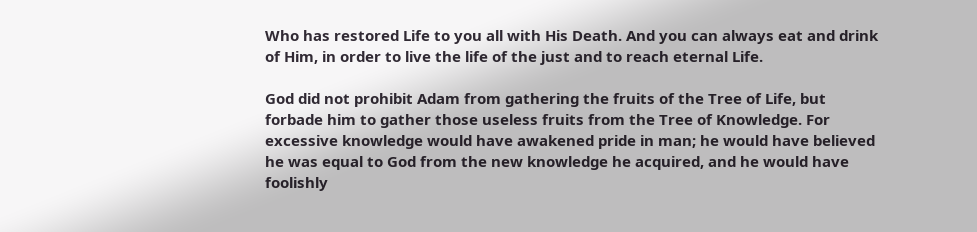Who has restored Life to you all with His Death. And you can always eat and drink of Him, in order to live the life of the just and to reach eternal Life.

God did not prohibit Adam from gathering the fruits of the Tree of Life, but forbade him to gather those useless fruits from the Tree of Knowledge. For excessive knowledge would have awakened pride in man; he would have believed he was equal to God from the new knowledge he acquired, and he would have foolishly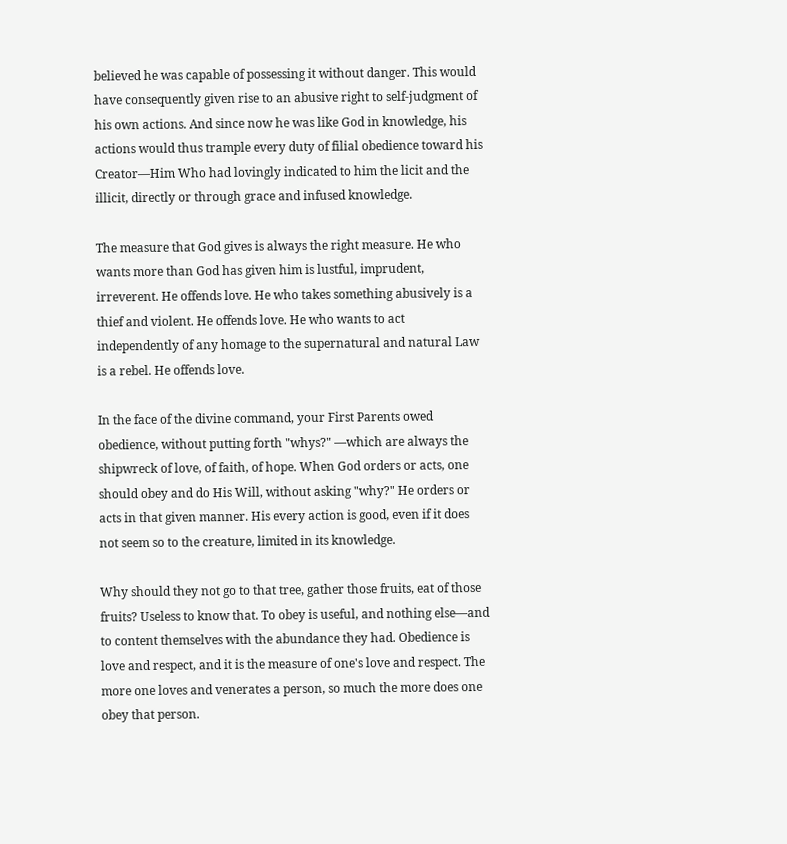believed he was capable of possessing it without danger. This would have consequently given rise to an abusive right to self-judgment of his own actions. And since now he was like God in knowledge, his actions would thus trample every duty of filial obedience toward his Creator—Him Who had lovingly indicated to him the licit and the illicit, directly or through grace and infused knowledge.

The measure that God gives is always the right measure. He who wants more than God has given him is lustful, imprudent, irreverent. He offends love. He who takes something abusively is a thief and violent. He offends love. He who wants to act independently of any homage to the supernatural and natural Law is a rebel. He offends love.

In the face of the divine command, your First Parents owed obedience, without putting forth "whys?" —which are always the shipwreck of love, of faith, of hope. When God orders or acts, one should obey and do His Will, without asking "why?" He orders or acts in that given manner. His every action is good, even if it does not seem so to the creature, limited in its knowledge.

Why should they not go to that tree, gather those fruits, eat of those fruits? Useless to know that. To obey is useful, and nothing else—and to content themselves with the abundance they had. Obedience is love and respect, and it is the measure of one's love and respect. The more one loves and venerates a person, so much the more does one obey that person.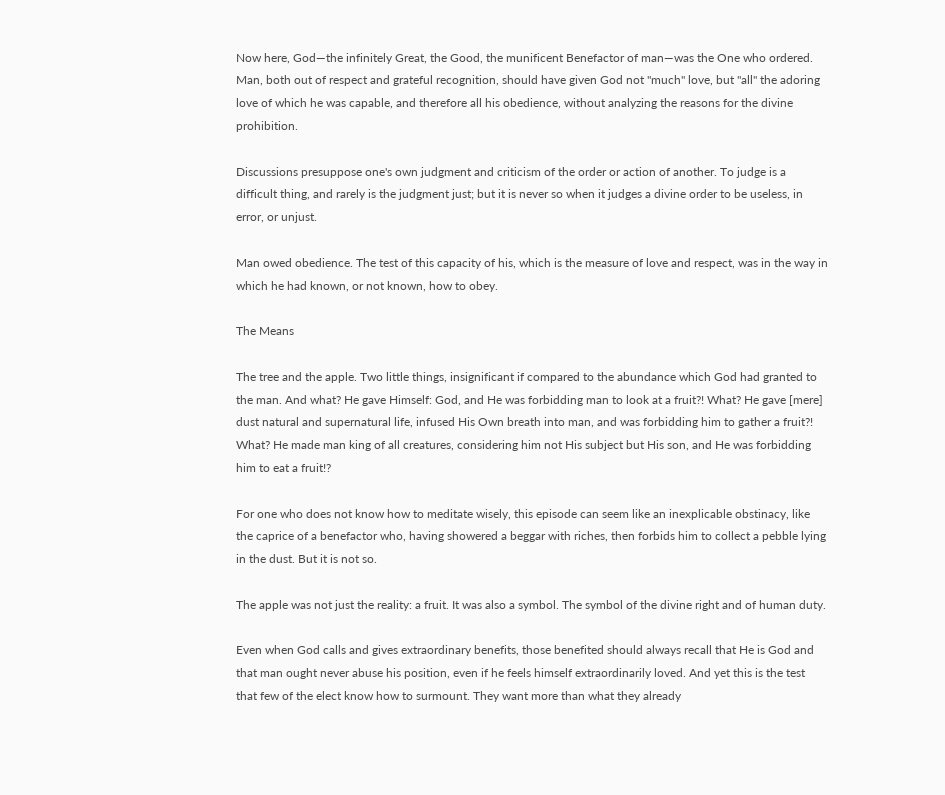Now here, God—the infinitely Great, the Good, the munificent Benefactor of man—was the One who ordered. Man, both out of respect and grateful recognition, should have given God not "much" love, but "all" the adoring love of which he was capable, and therefore all his obedience, without analyzing the reasons for the divine prohibition.

Discussions presuppose one's own judgment and criticism of the order or action of another. To judge is a difficult thing, and rarely is the judgment just; but it is never so when it judges a divine order to be useless, in error, or unjust.

Man owed obedience. The test of this capacity of his, which is the measure of love and respect, was in the way in which he had known, or not known, how to obey.

The Means

The tree and the apple. Two little things, insignificant if compared to the abundance which God had granted to the man. And what? He gave Himself: God, and He was forbidding man to look at a fruit?! What? He gave [mere] dust natural and supernatural life, infused His Own breath into man, and was forbidding him to gather a fruit?! What? He made man king of all creatures, considering him not His subject but His son, and He was forbidding him to eat a fruit!?

For one who does not know how to meditate wisely, this episode can seem like an inexplicable obstinacy, like the caprice of a benefactor who, having showered a beggar with riches, then forbids him to collect a pebble lying in the dust. But it is not so.

The apple was not just the reality: a fruit. It was also a symbol. The symbol of the divine right and of human duty.

Even when God calls and gives extraordinary benefits, those benefited should always recall that He is God and that man ought never abuse his position, even if he feels himself extraordinarily loved. And yet this is the test that few of the elect know how to surmount. They want more than what they already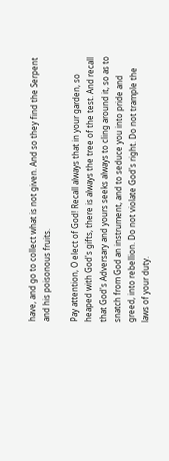have, and go to collect what is not given. And so they find the Serpent and his poisonous fruits.

Pay attention, O elect of God! Recall always that in your garden, so heaped with God's gifts, there is always the tree of the test. And recall that God's Adversary and yours seeks always to cling around it, so as to snatch from God an instrument, and to seduce you into pride and greed, into rebellion. Do not violate God's right. Do not trample the laws of your duty.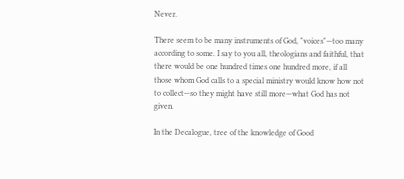Never.

There seem to be many instruments of God, "voices"—too many according to some. I say to you all, theologians and faithful, that there would be one hundred times one hundred more, if all those whom God calls to a special ministry would know how not to collect—so they might have still more—what God has not given.

In the Decalogue, tree of the knowledge of Good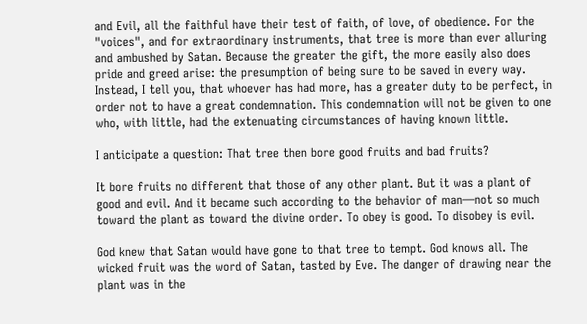and Evil, all the faithful have their test of faith, of love, of obedience. For the "voices", and for extraordinary instruments, that tree is more than ever alluring and ambushed by Satan. Because the greater the gift, the more easily also does pride and greed arise: the presumption of being sure to be saved in every way. Instead, I tell you, that whoever has had more, has a greater duty to be perfect, in order not to have a great condemnation. This condemnation will not be given to one who, with little, had the extenuating circumstances of having known little.

I anticipate a question: That tree then bore good fruits and bad fruits?

It bore fruits no different that those of any other plant. But it was a plant of good and evil. And it became such according to the behavior of man—not so much toward the plant as toward the divine order. To obey is good. To disobey is evil.

God knew that Satan would have gone to that tree to tempt. God knows all. The wicked fruit was the word of Satan, tasted by Eve. The danger of drawing near the plant was in the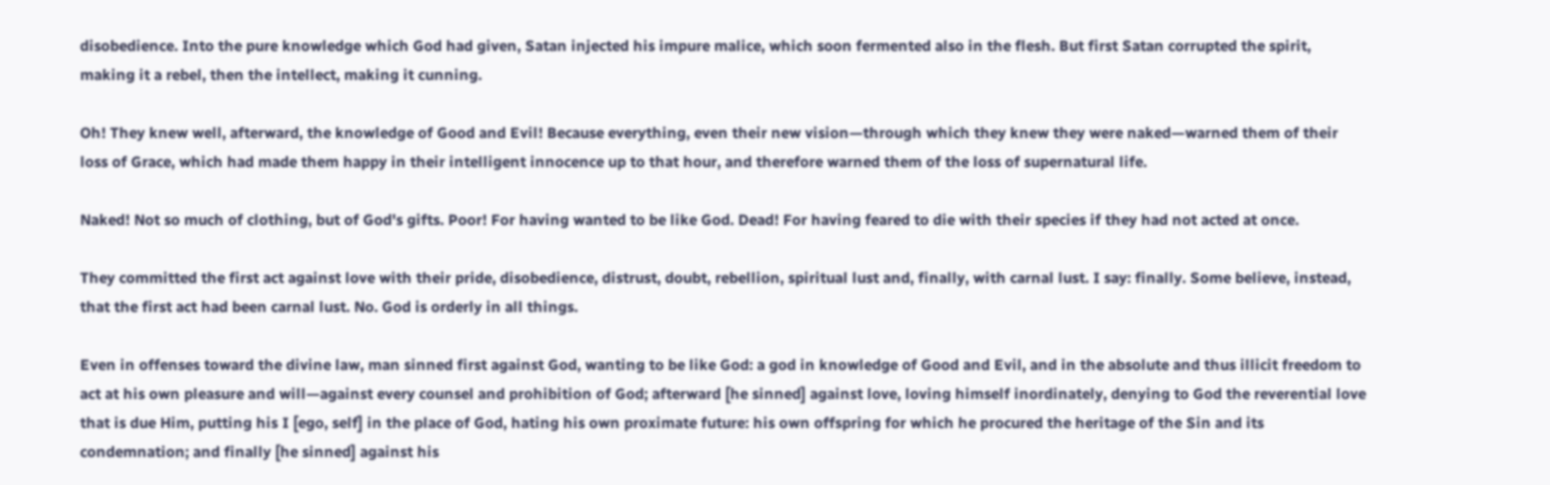disobedience. Into the pure knowledge which God had given, Satan injected his impure malice, which soon fermented also in the flesh. But first Satan corrupted the spirit, making it a rebel, then the intellect, making it cunning.

Oh! They knew well, afterward, the knowledge of Good and Evil! Because everything, even their new vision—through which they knew they were naked—warned them of their loss of Grace, which had made them happy in their intelligent innocence up to that hour, and therefore warned them of the loss of supernatural life.

Naked! Not so much of clothing, but of God's gifts. Poor! For having wanted to be like God. Dead! For having feared to die with their species if they had not acted at once.

They committed the first act against love with their pride, disobedience, distrust, doubt, rebellion, spiritual lust and, finally, with carnal lust. I say: finally. Some believe, instead, that the first act had been carnal lust. No. God is orderly in all things.

Even in offenses toward the divine law, man sinned first against God, wanting to be like God: a god in knowledge of Good and Evil, and in the absolute and thus illicit freedom to act at his own pleasure and will—against every counsel and prohibition of God; afterward [he sinned] against love, loving himself inordinately, denying to God the reverential love that is due Him, putting his I [ego, self] in the place of God, hating his own proximate future: his own offspring for which he procured the heritage of the Sin and its condemnation; and finally [he sinned] against his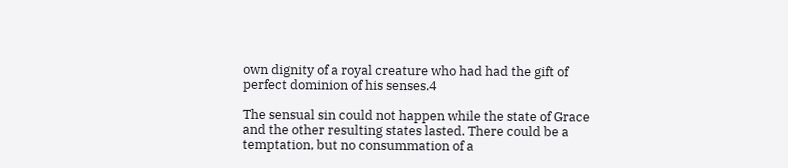own dignity of a royal creature who had had the gift of perfect dominion of his senses.4

The sensual sin could not happen while the state of Grace and the other resulting states lasted. There could be a temptation, but no consummation of a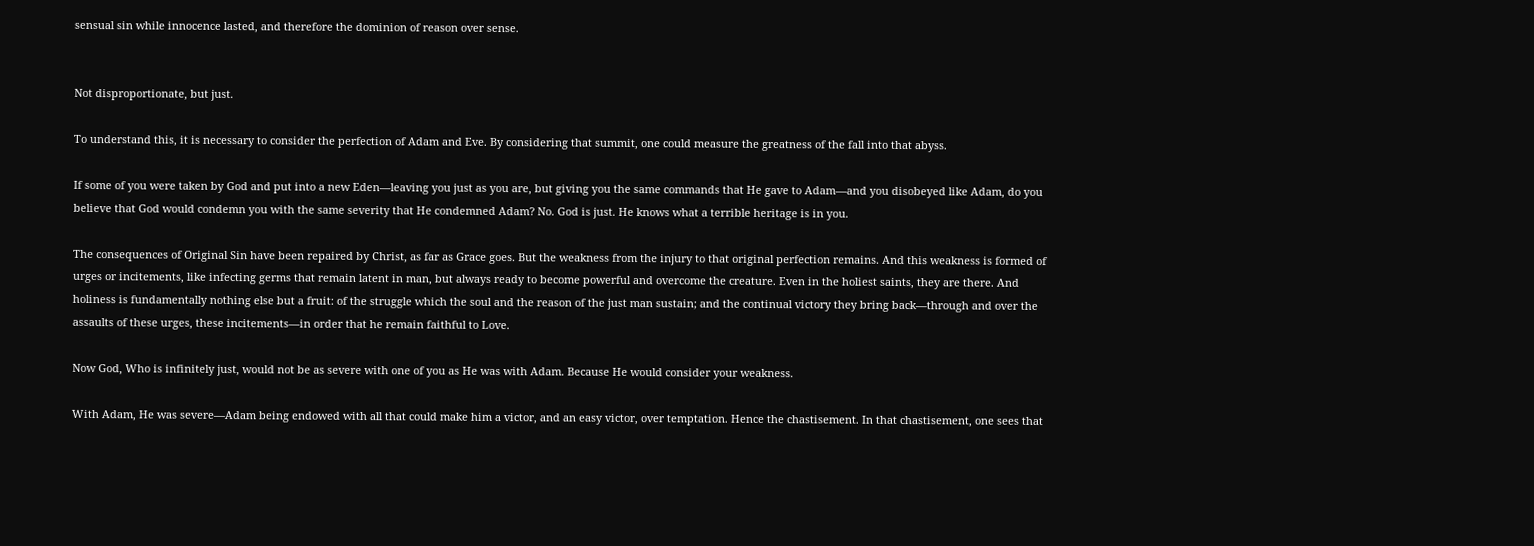sensual sin while innocence lasted, and therefore the dominion of reason over sense.


Not disproportionate, but just.

To understand this, it is necessary to consider the perfection of Adam and Eve. By considering that summit, one could measure the greatness of the fall into that abyss.

If some of you were taken by God and put into a new Eden—leaving you just as you are, but giving you the same commands that He gave to Adam—and you disobeyed like Adam, do you believe that God would condemn you with the same severity that He condemned Adam? No. God is just. He knows what a terrible heritage is in you.

The consequences of Original Sin have been repaired by Christ, as far as Grace goes. But the weakness from the injury to that original perfection remains. And this weakness is formed of urges or incitements, like infecting germs that remain latent in man, but always ready to become powerful and overcome the creature. Even in the holiest saints, they are there. And holiness is fundamentally nothing else but a fruit: of the struggle which the soul and the reason of the just man sustain; and the continual victory they bring back—through and over the assaults of these urges, these incitements—in order that he remain faithful to Love.

Now God, Who is infinitely just, would not be as severe with one of you as He was with Adam. Because He would consider your weakness.

With Adam, He was severe—Adam being endowed with all that could make him a victor, and an easy victor, over temptation. Hence the chastisement. In that chastisement, one sees that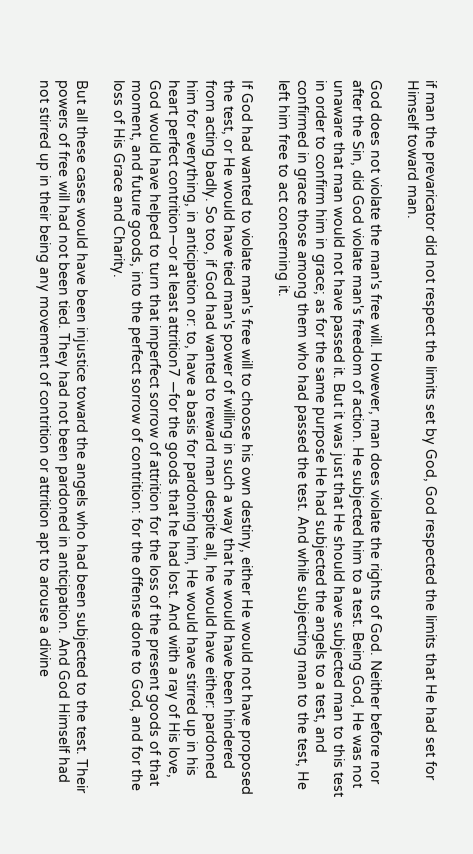if man the prevaricator did not respect the limits set by God, God respected the limits that He had set for Himself toward man.

God does not violate the man's free will. However, man does violate the rights of God. Neither before nor after the Sin, did God violate man's freedom of action. He subjected him to a test. Being God, He was not unaware that man would not have passed it. But it was just that He should have subjected man to this test in order to confirm him in grace; as for the same purpose He had subjected the angels to a test, and confirmed in grace those among them who had passed the test. And while subjecting man to the test, He left him free to act concerning it.

If God had wanted to violate man's free will to choose his own destiny, either He would not have proposed the test, or He would have tied man's power of willing in such a way that he would have been hindered from acting badly. So too, if God had wanted to reward man despite all, he would have either: pardoned him for everything, in anticipation or: to, have a basis for pardoning him, He would have stirred up in his heart perfect contrition—or at least attrition7 —for the goods that he had lost. And with a ray of His love, God would have helped to turn that imperfect sorrow of attrition for the loss of the present goods of that moment, and future goods, into the perfect sorrow of contrition: for the offense done to God, and for the loss of His Grace and Charity.

But all these cases would have been injustice toward the angels who had been subjected to the test. Their powers of free will had not been tied. They had not been pardoned in anticipation. And God Himself had not stirred up in their being any movement of contrition or attrition apt to arouse a divine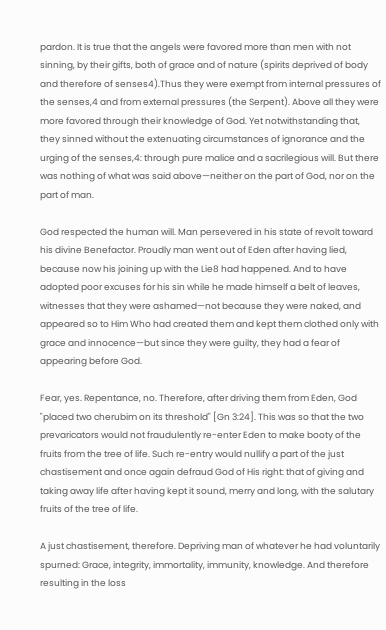pardon. It is true that the angels were favored more than men with not sinning, by their gifts, both of grace and of nature (spirits deprived of body and therefore of senses4).Thus they were exempt from internal pressures of the senses,4 and from external pressures (the Serpent). Above all they were more favored through their knowledge of God. Yet notwithstanding that, they sinned without the extenuating circumstances of ignorance and the urging of the senses,4: through pure malice and a sacrilegious will. But there was nothing of what was said above—neither on the part of God, nor on the part of man.

God respected the human will. Man persevered in his state of revolt toward his divine Benefactor. Proudly man went out of Eden after having lied, because now his joining up with the Lie8 had happened. And to have adopted poor excuses for his sin while he made himself a belt of leaves, witnesses that they were ashamed—not because they were naked, and appeared so to Him Who had created them and kept them clothed only with grace and innocence—but since they were guilty, they had a fear of appearing before God.

Fear, yes. Repentance, no. Therefore, after driving them from Eden, God "placed two cherubim on its threshold" [Gn 3:24]. This was so that the two prevaricators would not fraudulently re-enter Eden to make booty of the fruits from the tree of life. Such re-entry would nullify a part of the just chastisement and once again defraud God of His right: that of giving and taking away life after having kept it sound, merry and long, with the salutary fruits of the tree of life.

A just chastisement, therefore. Depriving man of whatever he had voluntarily spurned: Grace, integrity, immortality, immunity, knowledge. And therefore resulting in the loss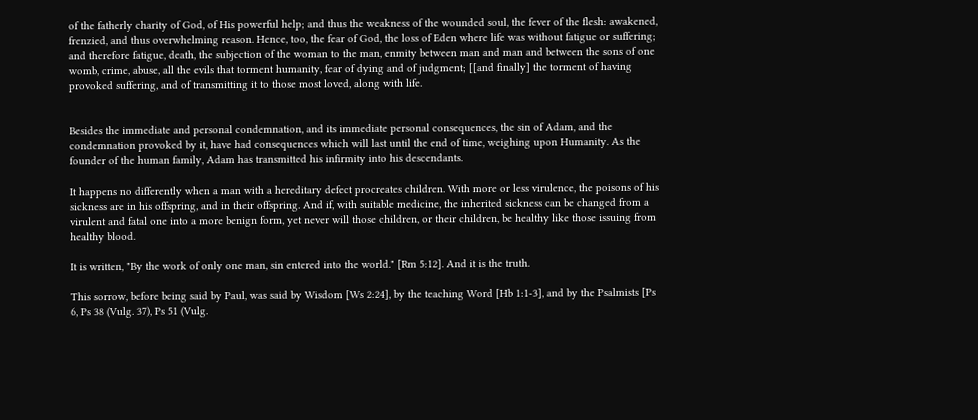of the fatherly charity of God, of His powerful help; and thus the weakness of the wounded soul, the fever of the flesh: awakened, frenzied, and thus overwhelming reason. Hence, too, the fear of God, the loss of Eden where life was without fatigue or suffering; and therefore fatigue, death, the subjection of the woman to the man, enmity between man and man and between the sons of one womb, crime, abuse, all the evils that torment humanity, fear of dying and of judgment; [[and finally] the torment of having provoked suffering, and of transmitting it to those most loved, along with life.


Besides the immediate and personal condemnation, and its immediate personal consequences, the sin of Adam, and the condemnation provoked by it, have had consequences which will last until the end of time, weighing upon Humanity. As the founder of the human family, Adam has transmitted his infirmity into his descendants.

It happens no differently when a man with a hereditary defect procreates children. With more or less virulence, the poisons of his sickness are in his offspring, and in their offspring. And if, with suitable medicine, the inherited sickness can be changed from a virulent and fatal one into a more benign form, yet never will those children, or their children, be healthy like those issuing from healthy blood.

It is written, "By the work of only one man, sin entered into the world." [Rm 5:12]. And it is the truth.

This sorrow, before being said by Paul, was said by Wisdom [Ws 2:24], by the teaching Word [Hb 1:1-3], and by the Psalmists [Ps 6, Ps 38 (Vulg. 37), Ps 51 (Vulg.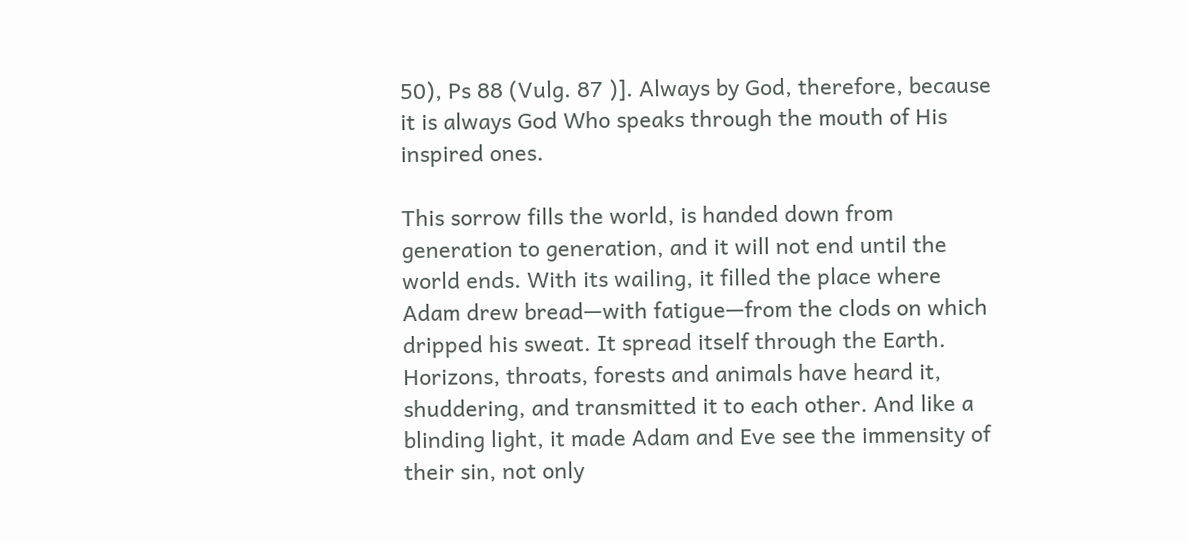50), Ps 88 (Vulg. 87 )]. Always by God, therefore, because it is always God Who speaks through the mouth of His inspired ones.

This sorrow fills the world, is handed down from generation to generation, and it will not end until the world ends. With its wailing, it filled the place where Adam drew bread—with fatigue—from the clods on which dripped his sweat. It spread itself through the Earth. Horizons, throats, forests and animals have heard it, shuddering, and transmitted it to each other. And like a blinding light, it made Adam and Eve see the immensity of their sin, not only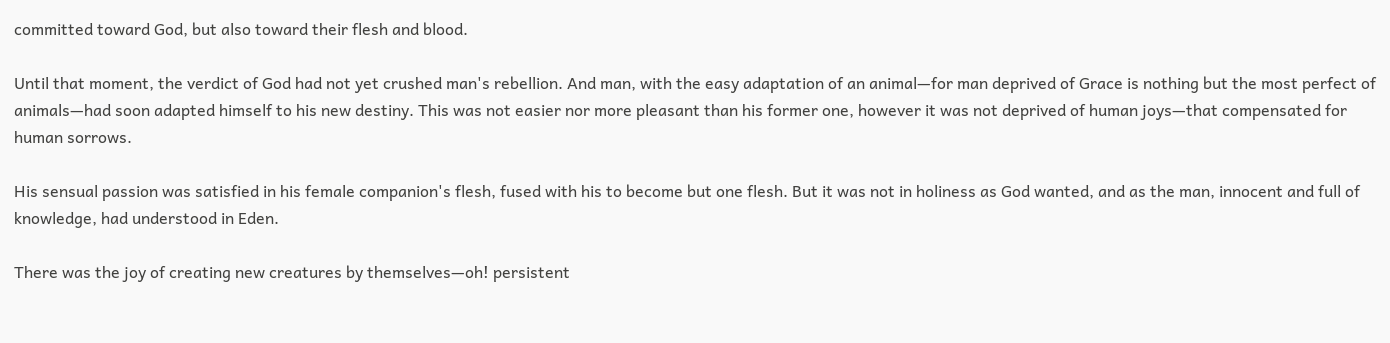committed toward God, but also toward their flesh and blood.

Until that moment, the verdict of God had not yet crushed man's rebellion. And man, with the easy adaptation of an animal—for man deprived of Grace is nothing but the most perfect of animals—had soon adapted himself to his new destiny. This was not easier nor more pleasant than his former one, however it was not deprived of human joys—that compensated for human sorrows.

His sensual passion was satisfied in his female companion's flesh, fused with his to become but one flesh. But it was not in holiness as God wanted, and as the man, innocent and full of knowledge, had understood in Eden.

There was the joy of creating new creatures by themselves—oh! persistent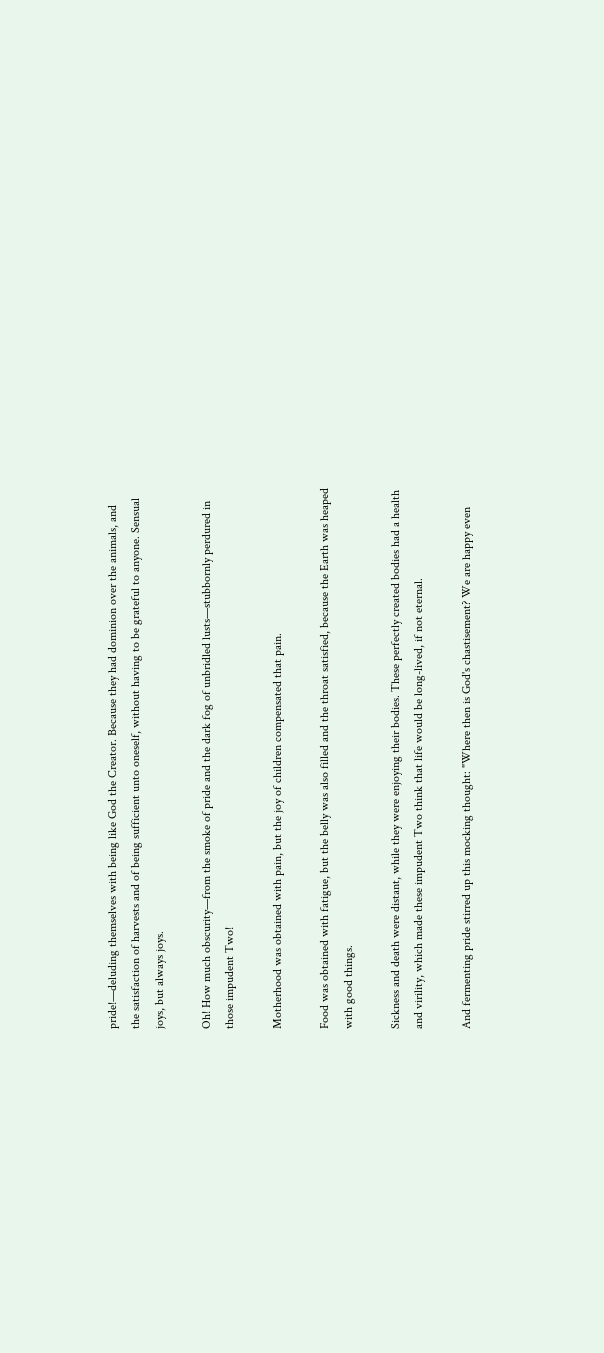pride!—deluding themselves with being like God the Creator. Because they had dominion over the animals, and the satisfaction of harvests and of being sufficient unto oneself, without having to be grateful to anyone. Sensual joys, but always joys.

Oh! How much obscurity—from the smoke of pride and the dark fog of unbridled lusts—stubbornly perdured in those impudent Two!

Motherhood was obtained with pain, but the joy of children compensated that pain.

Food was obtained with fatigue, but the belly was also filled and the throat satisfied, because the Earth was heaped with good things.

Sickness and death were distant, while they were enjoying their bodies. These perfectly created bodies had a health and virility, which made these impudent Two think that life would be long-lived, if not eternal.

And fermenting pride stirred up this mocking thought: "Where then is God's chastisement? We are happy even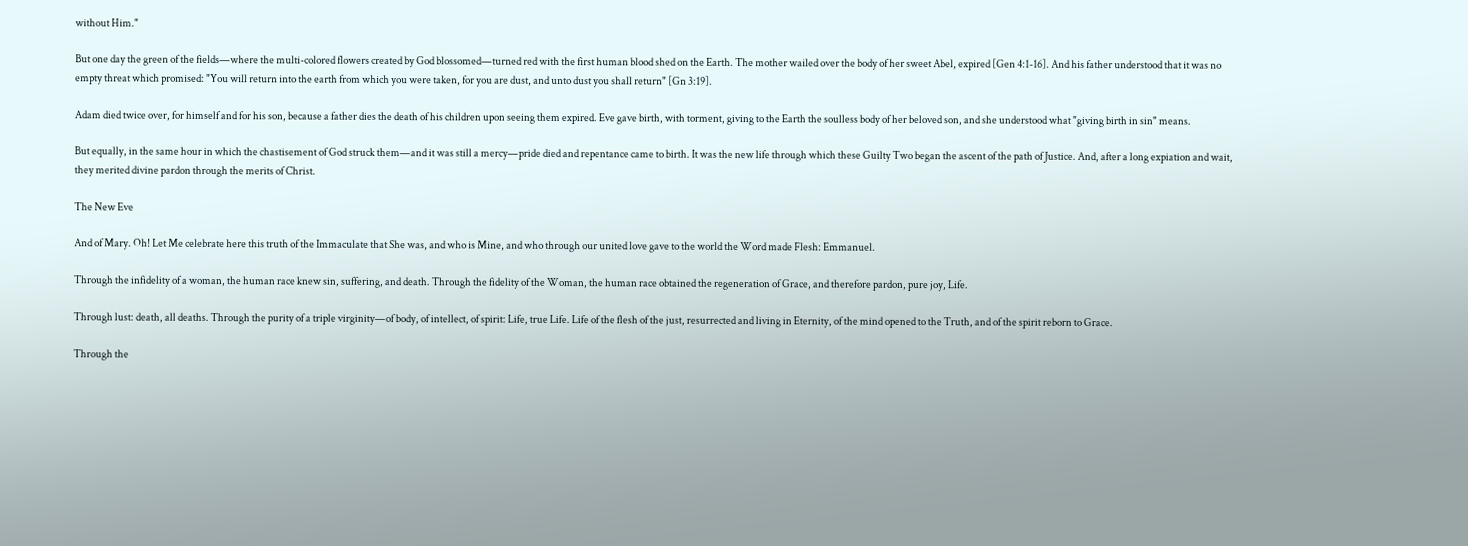without Him."

But one day the green of the fields—where the multi-colored flowers created by God blossomed—turned red with the first human blood shed on the Earth. The mother wailed over the body of her sweet Abel, expired [Gen 4:1-16]. And his father understood that it was no empty threat which promised: "You will return into the earth from which you were taken, for you are dust, and unto dust you shall return" [Gn 3:19].

Adam died twice over, for himself and for his son, because a father dies the death of his children upon seeing them expired. Eve gave birth, with torment, giving to the Earth the soulless body of her beloved son, and she understood what "giving birth in sin" means.

But equally, in the same hour in which the chastisement of God struck them—and it was still a mercy—pride died and repentance came to birth. It was the new life through which these Guilty Two began the ascent of the path of Justice. And, after a long expiation and wait, they merited divine pardon through the merits of Christ.

The New Eve

And of Mary. Oh! Let Me celebrate here this truth of the Immaculate that She was, and who is Mine, and who through our united love gave to the world the Word made Flesh: Emmanuel.

Through the infidelity of a woman, the human race knew sin, suffering, and death. Through the fidelity of the Woman, the human race obtained the regeneration of Grace, and therefore pardon, pure joy, Life.

Through lust: death, all deaths. Through the purity of a triple virginity—of body, of intellect, of spirit: Life, true Life. Life of the flesh of the just, resurrected and living in Eternity, of the mind opened to the Truth, and of the spirit reborn to Grace.

Through the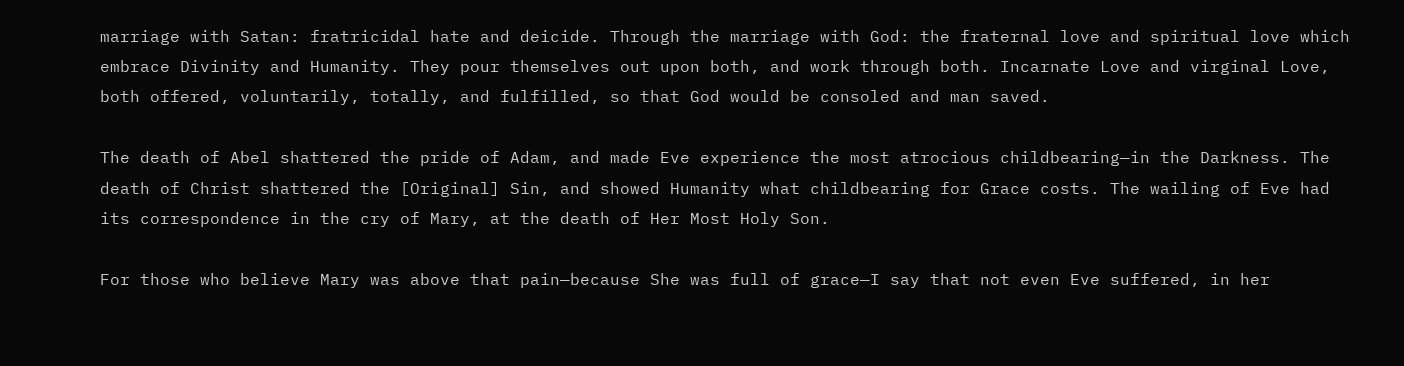marriage with Satan: fratricidal hate and deicide. Through the marriage with God: the fraternal love and spiritual love which embrace Divinity and Humanity. They pour themselves out upon both, and work through both. Incarnate Love and virginal Love, both offered, voluntarily, totally, and fulfilled, so that God would be consoled and man saved.

The death of Abel shattered the pride of Adam, and made Eve experience the most atrocious childbearing—in the Darkness. The death of Christ shattered the [Original] Sin, and showed Humanity what childbearing for Grace costs. The wailing of Eve had its correspondence in the cry of Mary, at the death of Her Most Holy Son.

For those who believe Mary was above that pain—because She was full of grace—I say that not even Eve suffered, in her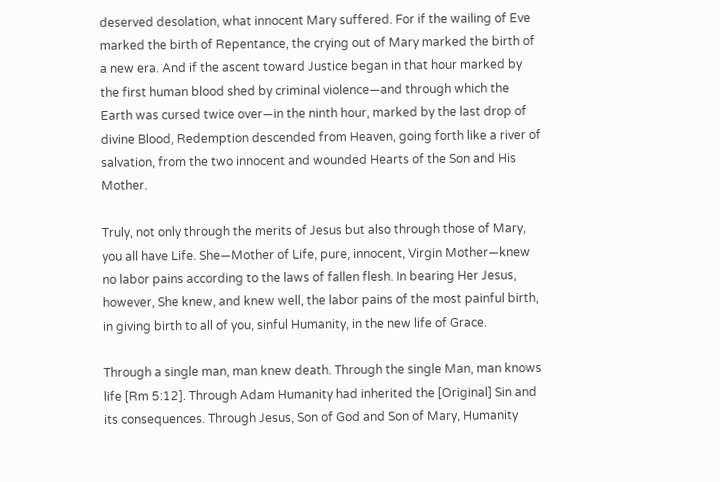deserved desolation, what innocent Mary suffered. For if the wailing of Eve marked the birth of Repentance, the crying out of Mary marked the birth of a new era. And if the ascent toward Justice began in that hour marked by the first human blood shed by criminal violence—and through which the Earth was cursed twice over—in the ninth hour, marked by the last drop of divine Blood, Redemption descended from Heaven, going forth like a river of salvation, from the two innocent and wounded Hearts of the Son and His Mother.

Truly, not only through the merits of Jesus but also through those of Mary, you all have Life. She—Mother of Life, pure, innocent, Virgin Mother—knew no labor pains according to the laws of fallen flesh. In bearing Her Jesus, however, She knew, and knew well, the labor pains of the most painful birth, in giving birth to all of you, sinful Humanity, in the new life of Grace.

Through a single man, man knew death. Through the single Man, man knows life [Rm 5:12]. Through Adam Humanity had inherited the [Original] Sin and its consequences. Through Jesus, Son of God and Son of Mary, Humanity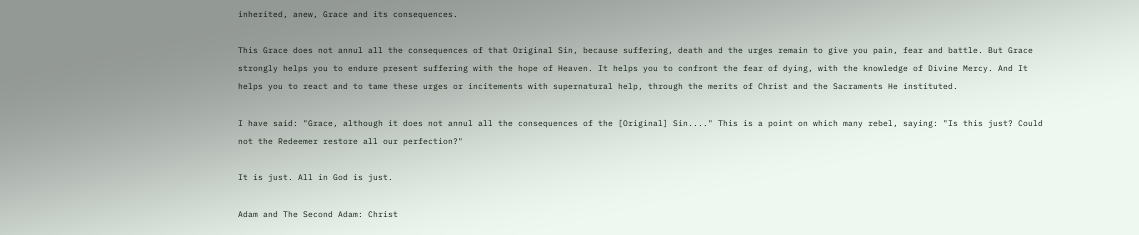inherited, anew, Grace and its consequences.

This Grace does not annul all the consequences of that Original Sin, because suffering, death and the urges remain to give you pain, fear and battle. But Grace strongly helps you to endure present suffering with the hope of Heaven. It helps you to confront the fear of dying, with the knowledge of Divine Mercy. And It helps you to react and to tame these urges or incitements with supernatural help, through the merits of Christ and the Sacraments He instituted.

I have said: "Grace, although it does not annul all the consequences of the [Original] Sin...." This is a point on which many rebel, saying: "Is this just? Could not the Redeemer restore all our perfection?"

It is just. All in God is just.

Adam and The Second Adam: Christ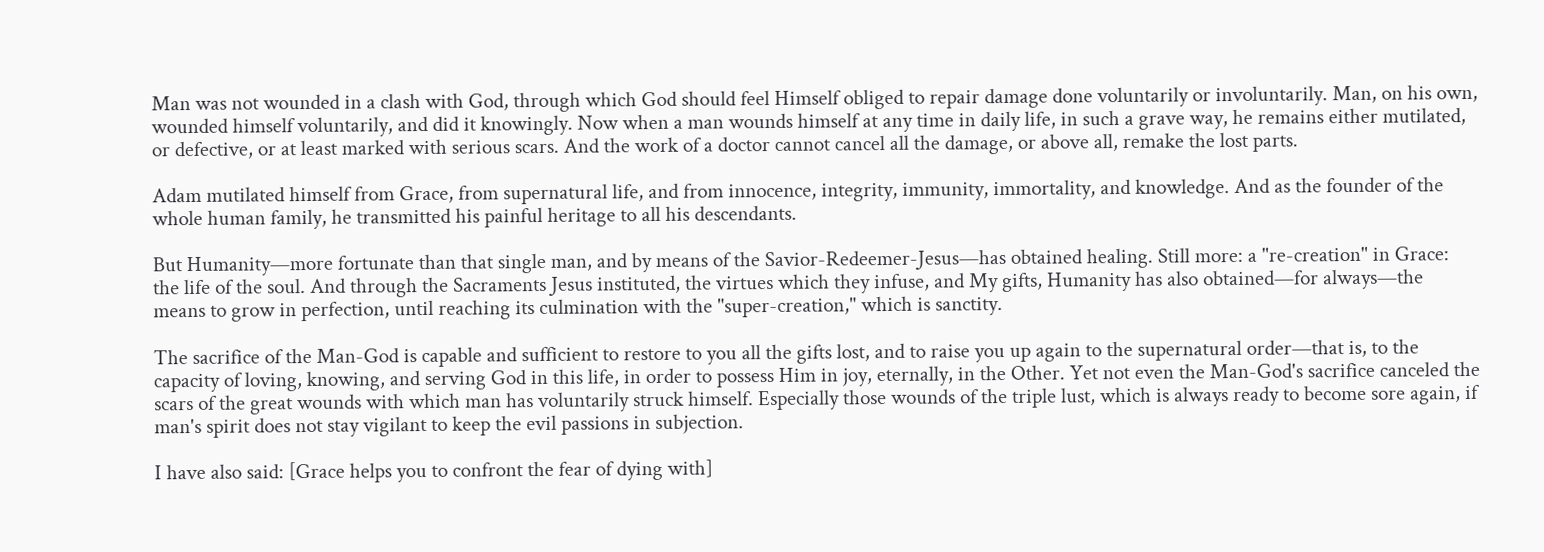Man was not wounded in a clash with God, through which God should feel Himself obliged to repair damage done voluntarily or involuntarily. Man, on his own, wounded himself voluntarily, and did it knowingly. Now when a man wounds himself at any time in daily life, in such a grave way, he remains either mutilated, or defective, or at least marked with serious scars. And the work of a doctor cannot cancel all the damage, or above all, remake the lost parts.

Adam mutilated himself from Grace, from supernatural life, and from innocence, integrity, immunity, immortality, and knowledge. And as the founder of the whole human family, he transmitted his painful heritage to all his descendants.

But Humanity—more fortunate than that single man, and by means of the Savior-Redeemer-Jesus—has obtained healing. Still more: a "re-creation" in Grace: the life of the soul. And through the Sacraments Jesus instituted, the virtues which they infuse, and My gifts, Humanity has also obtained—for always—the means to grow in perfection, until reaching its culmination with the "super-creation," which is sanctity.

The sacrifice of the Man-God is capable and sufficient to restore to you all the gifts lost, and to raise you up again to the supernatural order—that is, to the capacity of loving, knowing, and serving God in this life, in order to possess Him in joy, eternally, in the Other. Yet not even the Man-God's sacrifice canceled the scars of the great wounds with which man has voluntarily struck himself. Especially those wounds of the triple lust, which is always ready to become sore again, if man's spirit does not stay vigilant to keep the evil passions in subjection.

I have also said: [Grace helps you to confront the fear of dying with]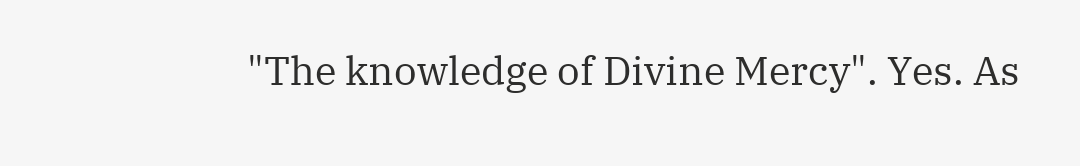"The knowledge of Divine Mercy". Yes. As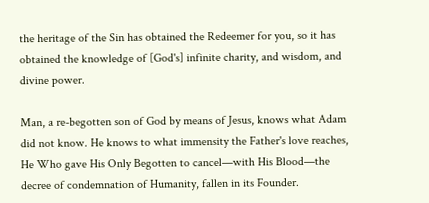the heritage of the Sin has obtained the Redeemer for you, so it has obtained the knowledge of [God's] infinite charity, and wisdom, and divine power.

Man, a re-begotten son of God by means of Jesus, knows what Adam did not know. He knows to what immensity the Father's love reaches, He Who gave His Only Begotten to cancel—with His Blood—the decree of condemnation of Humanity, fallen in its Founder.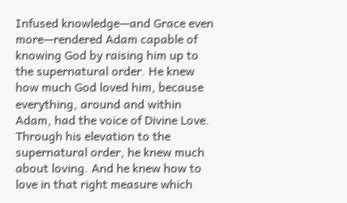Infused knowledge—and Grace even more—rendered Adam capable of knowing God by raising him up to the supernatural order. He knew how much God loved him, because everything, around and within Adam, had the voice of Divine Love. Through his elevation to the supernatural order, he knew much about loving. And he knew how to love in that right measure which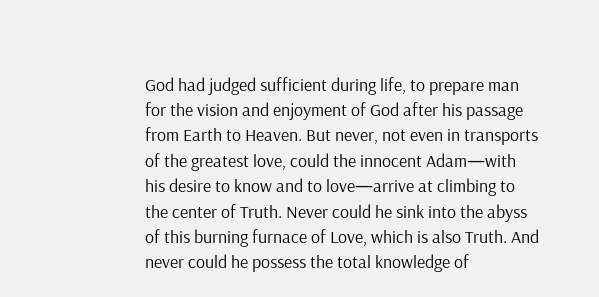God had judged sufficient during life, to prepare man for the vision and enjoyment of God after his passage from Earth to Heaven. But never, not even in transports of the greatest love, could the innocent Adam—with his desire to know and to love—arrive at climbing to the center of Truth. Never could he sink into the abyss of this burning furnace of Love, which is also Truth. And never could he possess the total knowledge of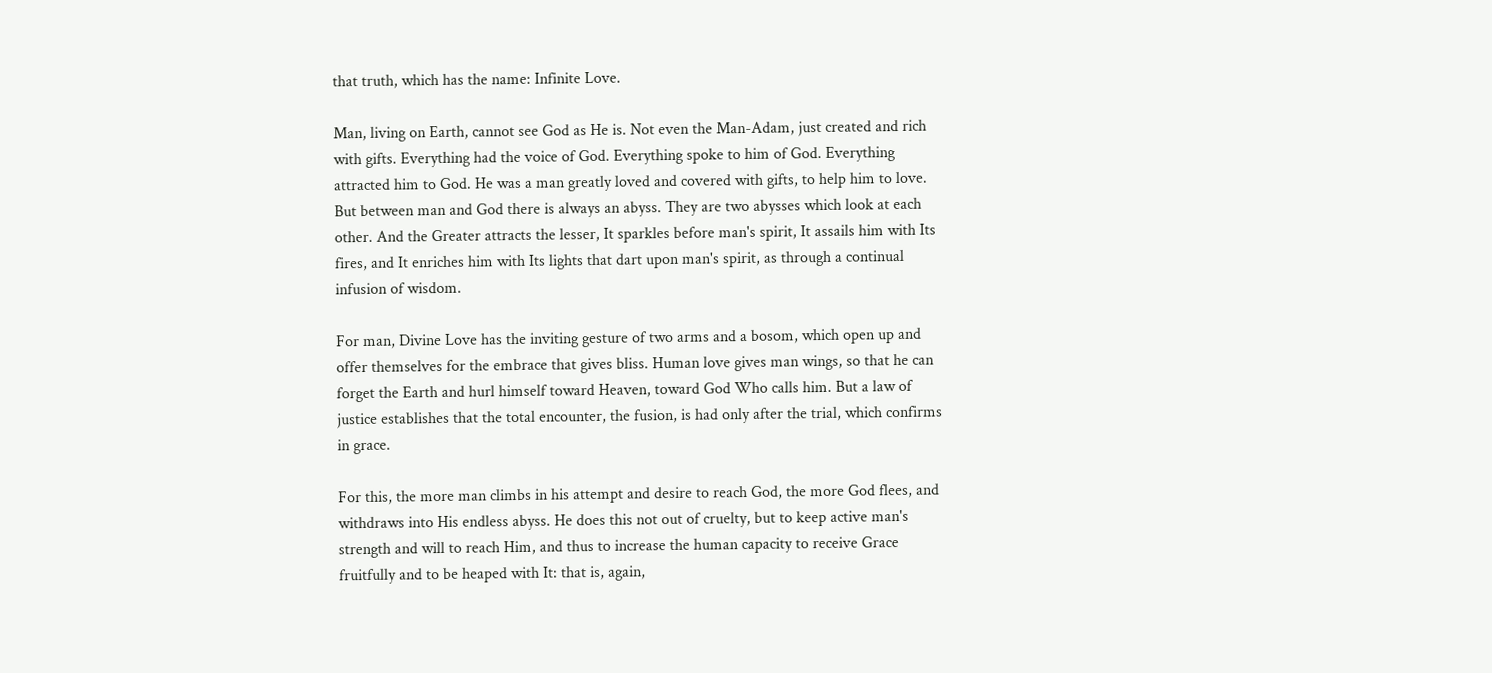that truth, which has the name: Infinite Love.

Man, living on Earth, cannot see God as He is. Not even the Man-Adam, just created and rich with gifts. Everything had the voice of God. Everything spoke to him of God. Everything attracted him to God. He was a man greatly loved and covered with gifts, to help him to love. But between man and God there is always an abyss. They are two abysses which look at each other. And the Greater attracts the lesser, It sparkles before man's spirit, It assails him with Its fires, and It enriches him with Its lights that dart upon man's spirit, as through a continual infusion of wisdom.

For man, Divine Love has the inviting gesture of two arms and a bosom, which open up and offer themselves for the embrace that gives bliss. Human love gives man wings, so that he can forget the Earth and hurl himself toward Heaven, toward God Who calls him. But a law of justice establishes that the total encounter, the fusion, is had only after the trial, which confirms in grace.

For this, the more man climbs in his attempt and desire to reach God, the more God flees, and withdraws into His endless abyss. He does this not out of cruelty, but to keep active man's strength and will to reach Him, and thus to increase the human capacity to receive Grace fruitfully and to be heaped with It: that is, again,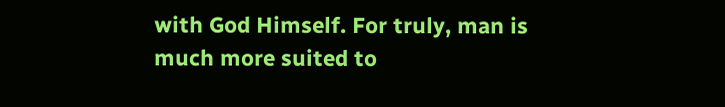with God Himself. For truly, man is much more suited to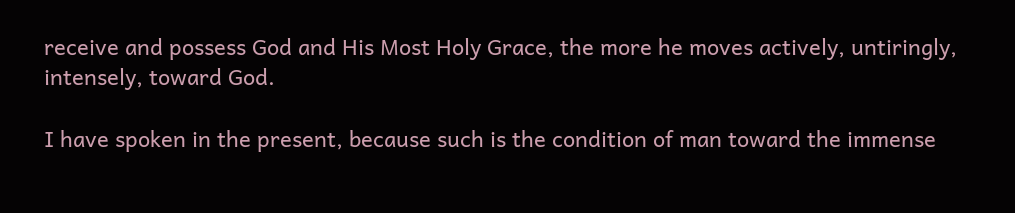receive and possess God and His Most Holy Grace, the more he moves actively, untiringly, intensely, toward God.

I have spoken in the present, because such is the condition of man toward the immense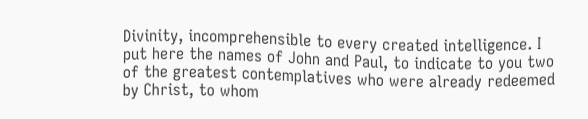Divinity, incomprehensible to every created intelligence. I put here the names of John and Paul, to indicate to you two of the greatest contemplatives who were already redeemed by Christ, to whom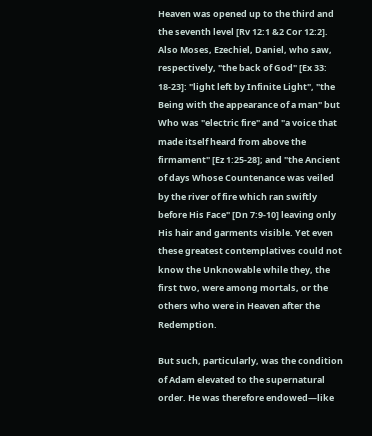Heaven was opened up to the third and the seventh level [Rv 12:1 &2 Cor 12:2]. Also Moses, Ezechiel, Daniel, who saw, respectively, "the back of God" [Ex 33: 18-23]: "light left by Infinite Light", "the Being with the appearance of a man" but Who was "electric fire" and "a voice that made itself heard from above the firmament" [Ez 1:25-28]; and "the Ancient of days Whose Countenance was veiled by the river of fire which ran swiftly before His Face" [Dn 7:9-10] leaving only His hair and garments visible. Yet even these greatest contemplatives could not know the Unknowable while they, the first two, were among mortals, or the others who were in Heaven after the Redemption.

But such, particularly, was the condition of Adam elevated to the supernatural order. He was therefore endowed—like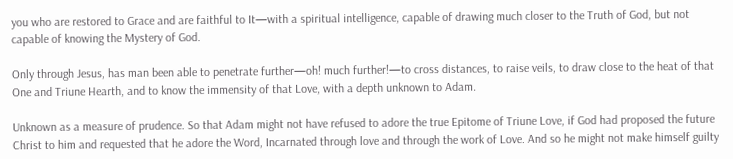you who are restored to Grace and are faithful to It—with a spiritual intelligence, capable of drawing much closer to the Truth of God, but not capable of knowing the Mystery of God.

Only through Jesus, has man been able to penetrate further—oh! much further!—to cross distances, to raise veils, to draw close to the heat of that One and Triune Hearth, and to know the immensity of that Love, with a depth unknown to Adam.

Unknown as a measure of prudence. So that Adam might not have refused to adore the true Epitome of Triune Love, if God had proposed the future Christ to him and requested that he adore the Word, Incarnated through love and through the work of Love. And so he might not make himself guilty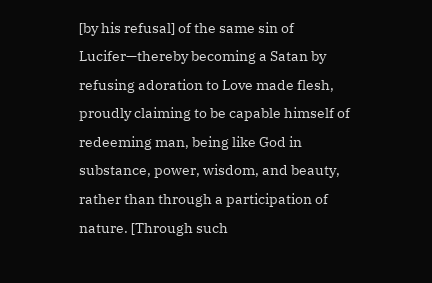[by his refusal] of the same sin of Lucifer—thereby becoming a Satan by refusing adoration to Love made flesh, proudly claiming to be capable himself of redeeming man, being like God in substance, power, wisdom, and beauty, rather than through a participation of nature. [Through such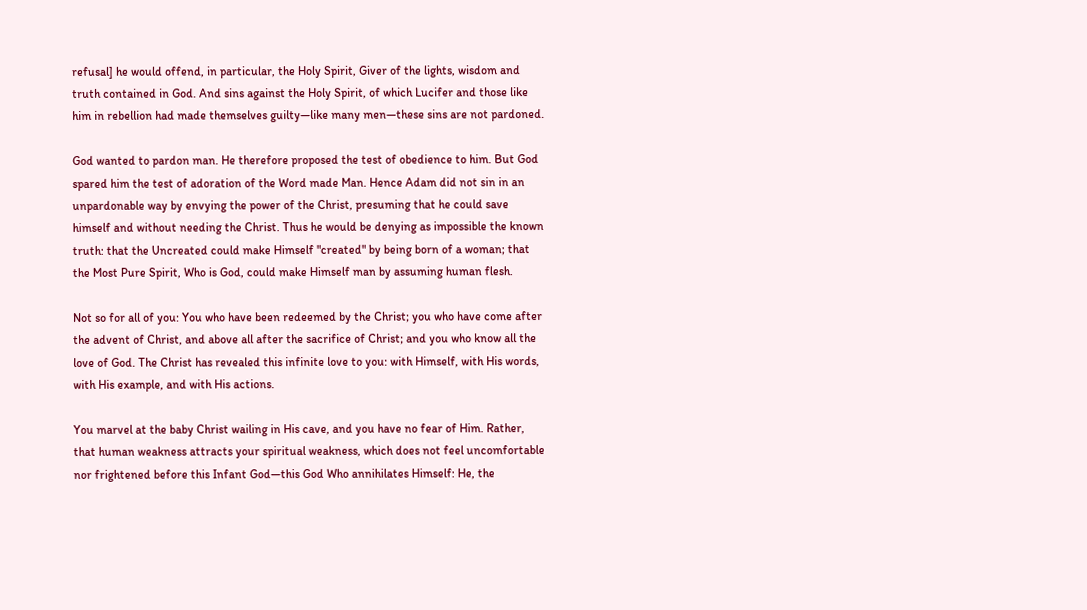refusal] he would offend, in particular, the Holy Spirit, Giver of the lights, wisdom and truth contained in God. And sins against the Holy Spirit, of which Lucifer and those like him in rebellion had made themselves guilty—like many men—these sins are not pardoned.

God wanted to pardon man. He therefore proposed the test of obedience to him. But God spared him the test of adoration of the Word made Man. Hence Adam did not sin in an unpardonable way by envying the power of the Christ, presuming that he could save himself and without needing the Christ. Thus he would be denying as impossible the known truth: that the Uncreated could make Himself "created" by being born of a woman; that the Most Pure Spirit, Who is God, could make Himself man by assuming human flesh.

Not so for all of you: You who have been redeemed by the Christ; you who have come after the advent of Christ, and above all after the sacrifice of Christ; and you who know all the love of God. The Christ has revealed this infinite love to you: with Himself, with His words, with His example, and with His actions.

You marvel at the baby Christ wailing in His cave, and you have no fear of Him. Rather, that human weakness attracts your spiritual weakness, which does not feel uncomfortable nor frightened before this Infant God—this God Who annihilates Himself: He, the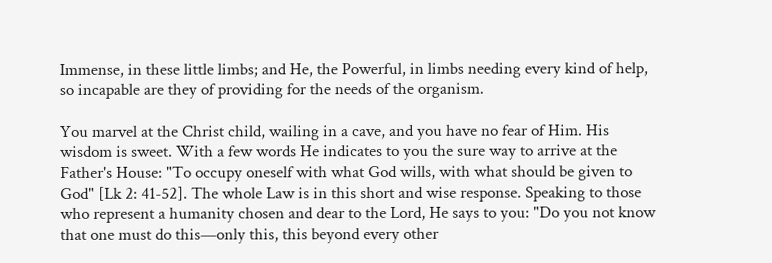Immense, in these little limbs; and He, the Powerful, in limbs needing every kind of help, so incapable are they of providing for the needs of the organism.

You marvel at the Christ child, wailing in a cave, and you have no fear of Him. His wisdom is sweet. With a few words He indicates to you the sure way to arrive at the Father's House: "To occupy oneself with what God wills, with what should be given to God" [Lk 2: 41-52]. The whole Law is in this short and wise response. Speaking to those who represent a humanity chosen and dear to the Lord, He says to you: "Do you not know that one must do this—only this, this beyond every other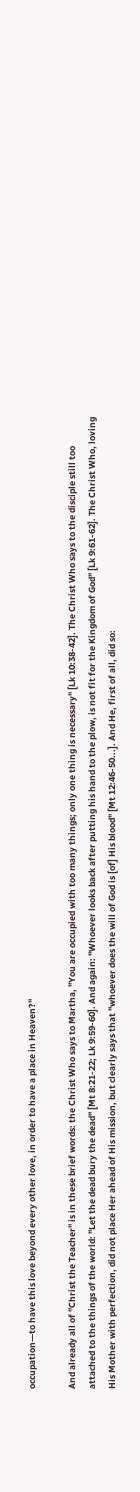occupation—to have this love beyond every other love, in order to have a place in Heaven?"

And already all of "Christ the Teacher" is in these brief words: the Christ Who says to Martha, "You are occupied with too many things; only one thing is necessary" [Lk 10:38-42]. The Christ Who says to the disciple still too attached to the things of the world: "Let the dead bury the dead" [Mt 8:21-22; Lk 9:59-60]. And again: "Whoever looks back after putting his hand to the plow, is not fit for the Kingdom of God" [Lk 9:61-62]. The Christ Who, loving His Mother with perfection, did not place Her ahead of His mission, but clearly says that "whoever does the will of God is [of] His blood" [Mt 12:46-50...]. And He, first of all, did so: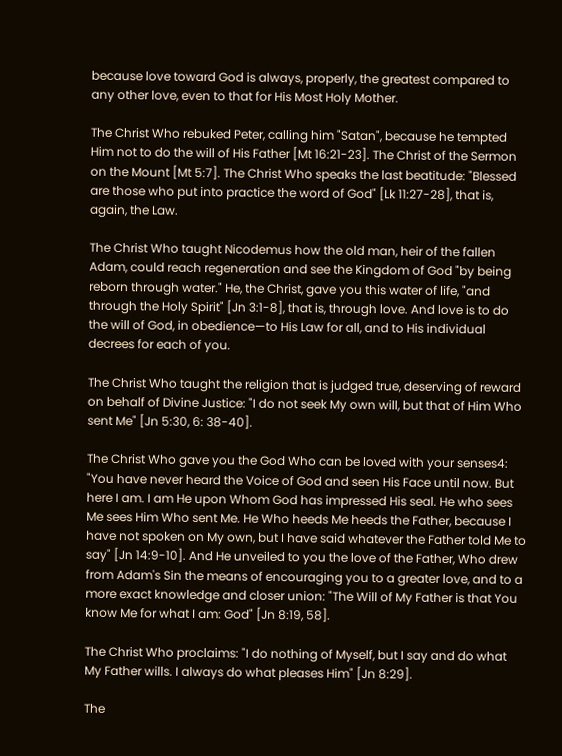because love toward God is always, properly, the greatest compared to any other love, even to that for His Most Holy Mother.

The Christ Who rebuked Peter, calling him "Satan", because he tempted Him not to do the will of His Father [Mt 16:21-23]. The Christ of the Sermon on the Mount [Mt 5:7]. The Christ Who speaks the last beatitude: "Blessed are those who put into practice the word of God" [Lk 11:27-28], that is, again, the Law.

The Christ Who taught Nicodemus how the old man, heir of the fallen Adam, could reach regeneration and see the Kingdom of God "by being reborn through water." He, the Christ, gave you this water of life, "and through the Holy Spirit" [Jn 3:1-8], that is, through love. And love is to do the will of God, in obedience—to His Law for all, and to His individual decrees for each of you.

The Christ Who taught the religion that is judged true, deserving of reward on behalf of Divine Justice: "I do not seek My own will, but that of Him Who sent Me" [Jn 5:30, 6: 38-40].

The Christ Who gave you the God Who can be loved with your senses4: "You have never heard the Voice of God and seen His Face until now. But here I am. I am He upon Whom God has impressed His seal. He who sees Me sees Him Who sent Me. He Who heeds Me heeds the Father, because I have not spoken on My own, but I have said whatever the Father told Me to say" [Jn 14:9-10]. And He unveiled to you the love of the Father, Who drew from Adam's Sin the means of encouraging you to a greater love, and to a more exact knowledge and closer union: "The Will of My Father is that You know Me for what I am: God" [Jn 8:19, 58].

The Christ Who proclaims: "I do nothing of Myself, but I say and do what My Father wills. I always do what pleases Him" [Jn 8:29].

The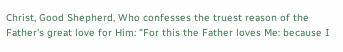Christ, Good Shepherd, Who confesses the truest reason of the Father's great love for Him: "For this the Father loves Me: because I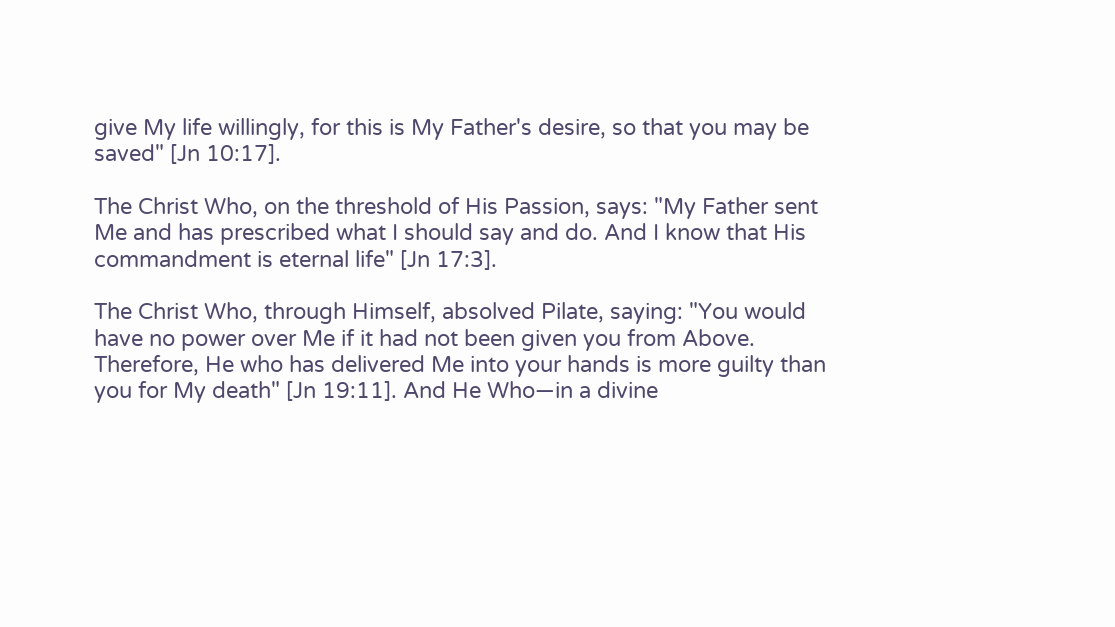give My life willingly, for this is My Father's desire, so that you may be saved" [Jn 10:17].

The Christ Who, on the threshold of His Passion, says: "My Father sent Me and has prescribed what I should say and do. And I know that His commandment is eternal life" [Jn 17:3].

The Christ Who, through Himself, absolved Pilate, saying: "You would have no power over Me if it had not been given you from Above. Therefore, He who has delivered Me into your hands is more guilty than you for My death" [Jn 19:11]. And He Who—in a divine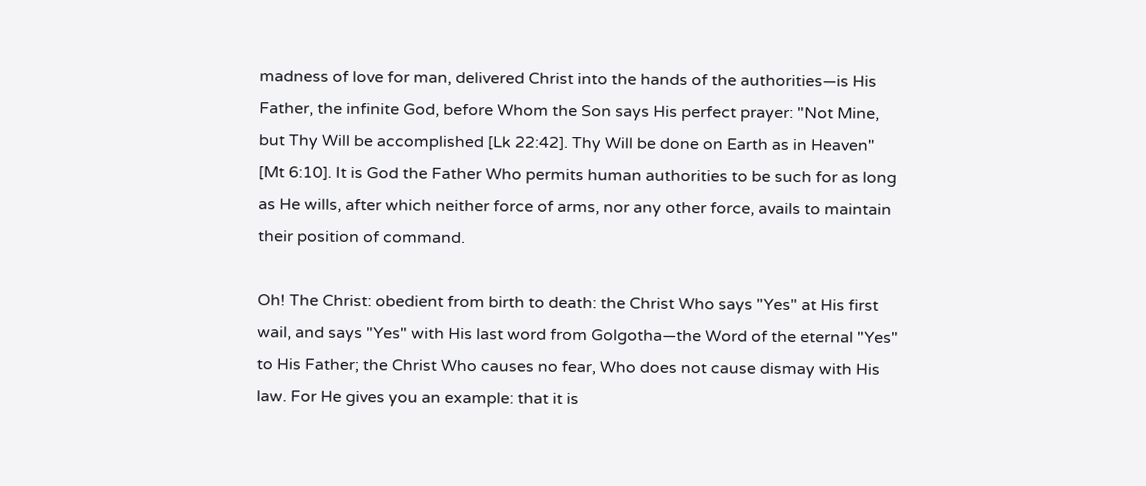madness of love for man, delivered Christ into the hands of the authorities—is His Father, the infinite God, before Whom the Son says His perfect prayer: "Not Mine, but Thy Will be accomplished [Lk 22:42]. Thy Will be done on Earth as in Heaven" [Mt 6:10]. It is God the Father Who permits human authorities to be such for as long as He wills, after which neither force of arms, nor any other force, avails to maintain their position of command.

Oh! The Christ: obedient from birth to death: the Christ Who says "Yes" at His first wail, and says "Yes" with His last word from Golgotha—the Word of the eternal "Yes" to His Father; the Christ Who causes no fear, Who does not cause dismay with His law. For He gives you an example: that it is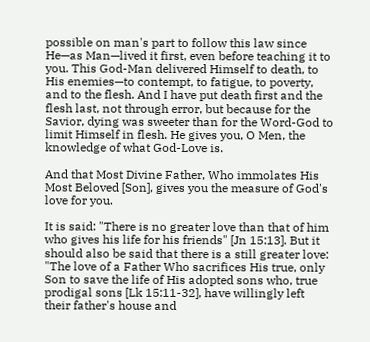possible on man's part to follow this law since He—as Man—lived it first, even before teaching it to you. This God-Man delivered Himself to death, to His enemies—to contempt, to fatigue, to poverty, and to the flesh. And I have put death first and the flesh last, not through error, but because for the Savior, dying was sweeter than for the Word-God to limit Himself in flesh. He gives you, O Men, the knowledge of what God-Love is.

And that Most Divine Father, Who immolates His Most Beloved [Son], gives you the measure of God's love for you.

It is said: "There is no greater love than that of him who gives his life for his friends" [Jn 15:13]. But it should also be said that there is a still greater love: "The love of a Father Who sacrifices His true, only Son to save the life of His adopted sons who, true prodigal sons [Lk 15:11-32], have willingly left their father's house and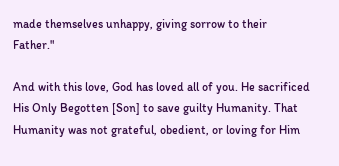made themselves unhappy, giving sorrow to their Father."

And with this love, God has loved all of you. He sacrificed His Only Begotten [Son] to save guilty Humanity. That Humanity was not grateful, obedient, or loving for Him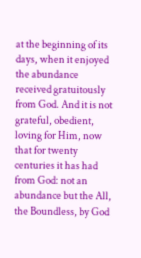at the beginning of its days, when it enjoyed the abundance received gratuitously from God. And it is not grateful, obedient, loving for Him, now that for twenty centuries it has had from God: not an abundance but the All, the Boundless, by God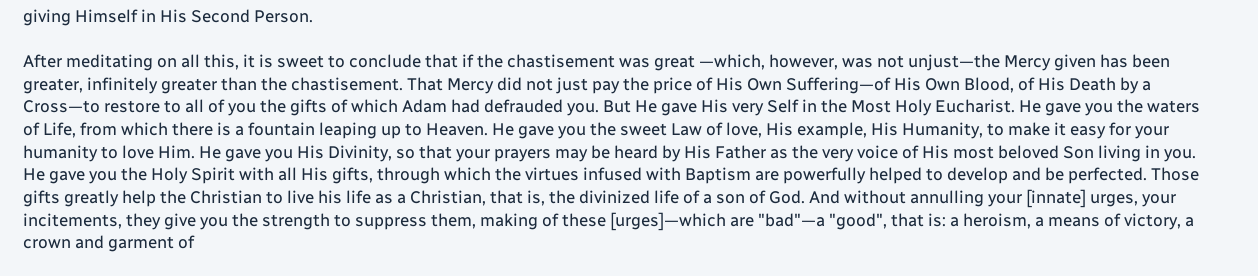giving Himself in His Second Person.

After meditating on all this, it is sweet to conclude that if the chastisement was great —which, however, was not unjust—the Mercy given has been greater, infinitely greater than the chastisement. That Mercy did not just pay the price of His Own Suffering—of His Own Blood, of His Death by a Cross—to restore to all of you the gifts of which Adam had defrauded you. But He gave His very Self in the Most Holy Eucharist. He gave you the waters of Life, from which there is a fountain leaping up to Heaven. He gave you the sweet Law of love, His example, His Humanity, to make it easy for your humanity to love Him. He gave you His Divinity, so that your prayers may be heard by His Father as the very voice of His most beloved Son living in you. He gave you the Holy Spirit with all His gifts, through which the virtues infused with Baptism are powerfully helped to develop and be perfected. Those gifts greatly help the Christian to live his life as a Christian, that is, the divinized life of a son of God. And without annulling your [innate] urges, your incitements, they give you the strength to suppress them, making of these [urges]—which are "bad"—a "good", that is: a heroism, a means of victory, a crown and garment of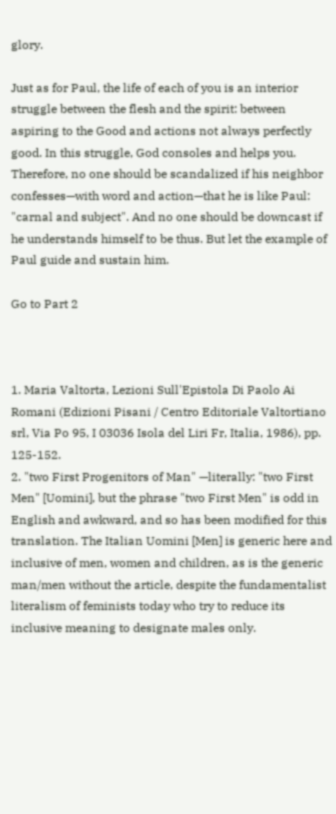glory.

Just as for Paul, the life of each of you is an interior struggle between the flesh and the spirit: between aspiring to the Good and actions not always perfectly good. In this struggle, God consoles and helps you. Therefore, no one should be scandalized if his neighbor confesses—with word and action—that he is like Paul: "carnal and subject". And no one should be downcast if he understands himself to be thus. But let the example of Paul guide and sustain him.

Go to Part 2



1. Maria Valtorta, Lezioni Sull'Epistola Di Paolo Ai Romani (Edizioni Pisani / Centro Editoriale Valtortiano srl, Via Po 95, I 03036 Isola del Liri Fr, Italia, 1986), pp. 125-152.
2. "two First Progenitors of Man" —literally: "two First Men" [Uomini], but the phrase "two First Men" is odd in English and awkward, and so has been modified for this translation. The Italian Uomini [Men] is generic here and inclusive of men, women and children, as is the generic man/men without the article, despite the fundamentalist literalism of feminists today who try to reduce its inclusive meaning to designate males only.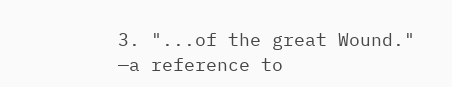3. "...of the great Wound." —a reference to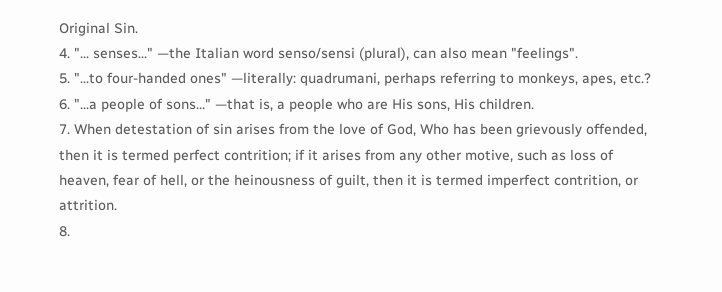Original Sin.
4. "... senses..." —the Italian word senso/sensi (plural), can also mean "feelings".
5. "...to four-handed ones" —literally: quadrumani, perhaps referring to monkeys, apes, etc.?
6. "...a people of sons..." —that is, a people who are His sons, His children.
7. When detestation of sin arises from the love of God, Who has been grievously offended, then it is termed perfect contrition; if it arises from any other motive, such as loss of heaven, fear of hell, or the heinousness of guilt, then it is termed imperfect contrition, or attrition.
8.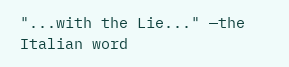"...with the Lie..." —the Italian word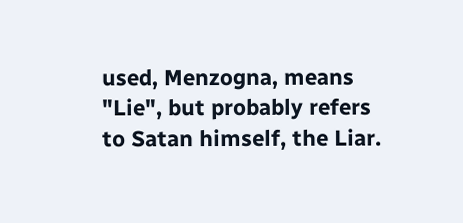used, Menzogna, means "Lie", but probably refers to Satan himself, the Liar.